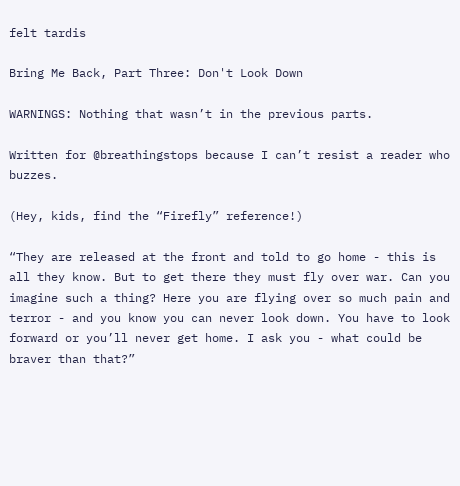felt tardis

Bring Me Back, Part Three: Don't Look Down

WARNINGS: Nothing that wasn’t in the previous parts.

Written for @breathingstops because I can’t resist a reader who buzzes.

(Hey, kids, find the “Firefly” reference!)

“They are released at the front and told to go home - this is all they know. But to get there they must fly over war. Can you imagine such a thing? Here you are flying over so much pain and terror - and you know you can never look down. You have to look forward or you’ll never get home. I ask you - what could be braver than that?”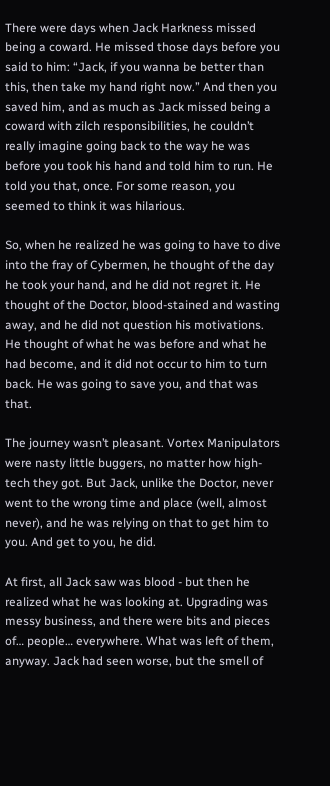There were days when Jack Harkness missed being a coward. He missed those days before you said to him: “Jack, if you wanna be better than this, then take my hand right now.” And then you saved him, and as much as Jack missed being a coward with zilch responsibilities, he couldn’t really imagine going back to the way he was before you took his hand and told him to run. He told you that, once. For some reason, you seemed to think it was hilarious.

So, when he realized he was going to have to dive into the fray of Cybermen, he thought of the day he took your hand, and he did not regret it. He thought of the Doctor, blood-stained and wasting away, and he did not question his motivations. He thought of what he was before and what he had become, and it did not occur to him to turn back. He was going to save you, and that was that.

The journey wasn’t pleasant. Vortex Manipulators were nasty little buggers, no matter how high-tech they got. But Jack, unlike the Doctor, never went to the wrong time and place (well, almost never), and he was relying on that to get him to you. And get to you, he did.

At first, all Jack saw was blood - but then he realized what he was looking at. Upgrading was messy business, and there were bits and pieces of… people… everywhere. What was left of them, anyway. Jack had seen worse, but the smell of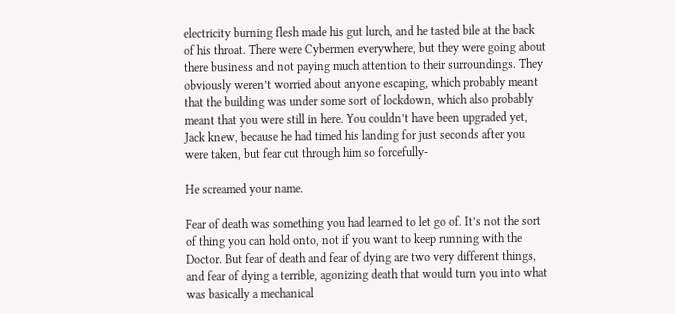electricity burning flesh made his gut lurch, and he tasted bile at the back of his throat. There were Cybermen everywhere, but they were going about there business and not paying much attention to their surroundings. They obviously weren’t worried about anyone escaping, which probably meant that the building was under some sort of lockdown, which also probably meant that you were still in here. You couldn’t have been upgraded yet, Jack knew, because he had timed his landing for just seconds after you were taken, but fear cut through him so forcefully-

He screamed your name.

Fear of death was something you had learned to let go of. It’s not the sort of thing you can hold onto, not if you want to keep running with the Doctor. But fear of death and fear of dying are two very different things, and fear of dying a terrible, agonizing death that would turn you into what was basically a mechanical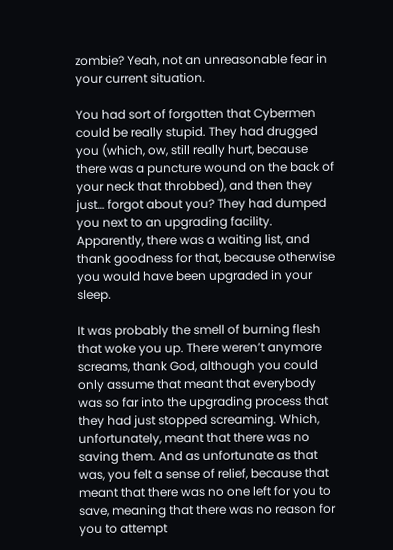zombie? Yeah, not an unreasonable fear in your current situation.

You had sort of forgotten that Cybermen could be really stupid. They had drugged you (which, ow, still really hurt, because there was a puncture wound on the back of your neck that throbbed), and then they just… forgot about you? They had dumped you next to an upgrading facility. Apparently, there was a waiting list, and thank goodness for that, because otherwise you would have been upgraded in your sleep.

It was probably the smell of burning flesh that woke you up. There weren’t anymore screams, thank God, although you could only assume that meant that everybody was so far into the upgrading process that they had just stopped screaming. Which, unfortunately, meant that there was no saving them. And as unfortunate as that was, you felt a sense of relief, because that meant that there was no one left for you to save, meaning that there was no reason for you to attempt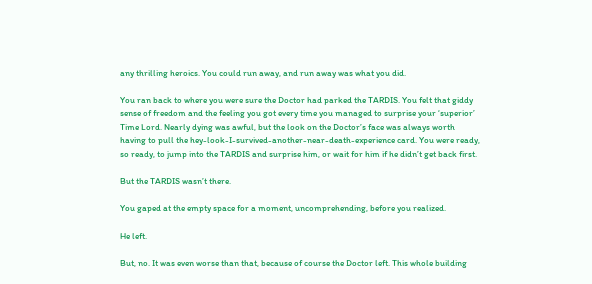any thrilling heroics. You could run away, and run away was what you did.

You ran back to where you were sure the Doctor had parked the TARDIS. You felt that giddy sense of freedom and the feeling you got every time you managed to surprise your ‘superior’ Time Lord. Nearly dying was awful, but the look on the Doctor’s face was always worth having to pull the hey-look-I-survived-another-near-death-experience card. You were ready, so ready, to jump into the TARDIS and surprise him, or wait for him if he didn’t get back first.

But the TARDIS wasn’t there.

You gaped at the empty space for a moment, uncomprehending, before you realized.

He left.

But, no. It was even worse than that, because of course the Doctor left. This whole building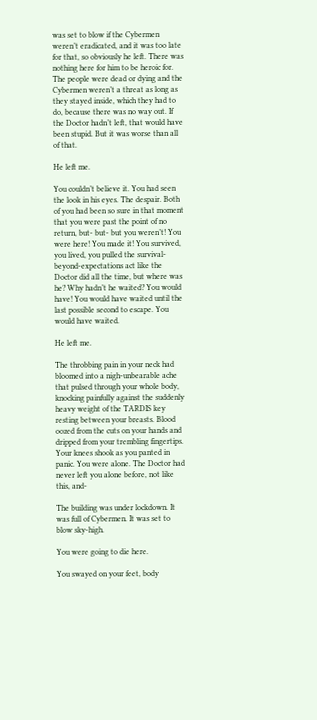was set to blow if the Cybermen weren’t eradicated, and it was too late for that, so obviously he left. There was nothing here for him to be heroic for. The people were dead or dying and the Cybermen weren’t a threat as long as they stayed inside, which they had to do, because there was no way out. If the Doctor hadn’t left, that would have been stupid. But it was worse than all of that.

He left me.

You couldn’t believe it. You had seen the look in his eyes. The despair. Both of you had been so sure in that moment that you were past the point of no return, but- but- but you weren’t! You were here! You made it! You survived, you lived, you pulled the survival-beyond-expectations act like the Doctor did all the time, but where was he? Why hadn’t he waited? You would have! You would have waited until the last possible second to escape. You would have waited.

He left me.

The throbbing pain in your neck had bloomed into a nigh-unbearable ache that pulsed through your whole body, knocking painfully against the suddenly heavy weight of the TARDIS key resting between your breasts. Blood oozed from the cuts on your hands and dripped from your trembling fingertips. Your knees shook as you panted in panic. You were alone. The Doctor had never left you alone before, not like this, and-

The building was under lockdown. It was full of Cybermen. It was set to blow sky-high.

You were going to die here.

You swayed on your feet, body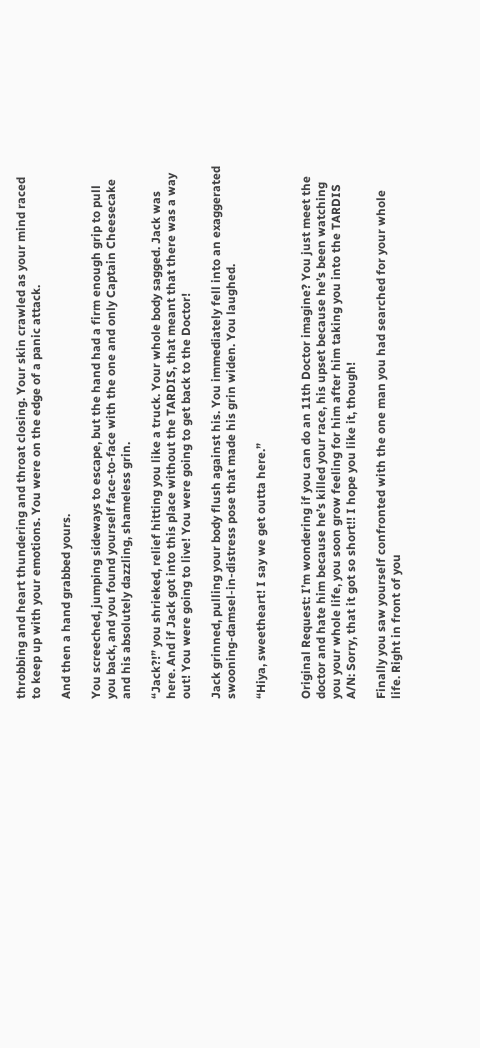throbbing and heart thundering and throat closing. Your skin crawled as your mind raced to keep up with your emotions. You were on the edge of a panic attack.

And then a hand grabbed yours.

You screeched, jumping sideways to escape, but the hand had a firm enough grip to pull you back, and you found yourself face-to-face with the one and only Captain Cheesecake and his absolutely dazzling, shameless grin.

“Jack?!” you shrieked, relief hitting you like a truck. Your whole body sagged. Jack was here. And if Jack got into this place without the TARDIS, that meant that there was a way out! You were going to live! You were going to get back to the Doctor!

Jack grinned, pulling your body flush against his. You immediately fell into an exaggerated swooning-damsel-in-distress pose that made his grin widen. You laughed.

“Hiya, sweetheart! I say we get outta here.”


Original Request: I’m wondering if you can do an 11th Doctor imagine? You just meet the doctor and hate him because he’s killed your race, his upset because he’s been watching you your whole life, you soon grow feeling for him after him taking you into the TARDIS
A/N: Sorry, that it got so short!! I hope you like it, though!

Finally you saw yourself confronted with the one man you had searched for your whole life. Right in front of you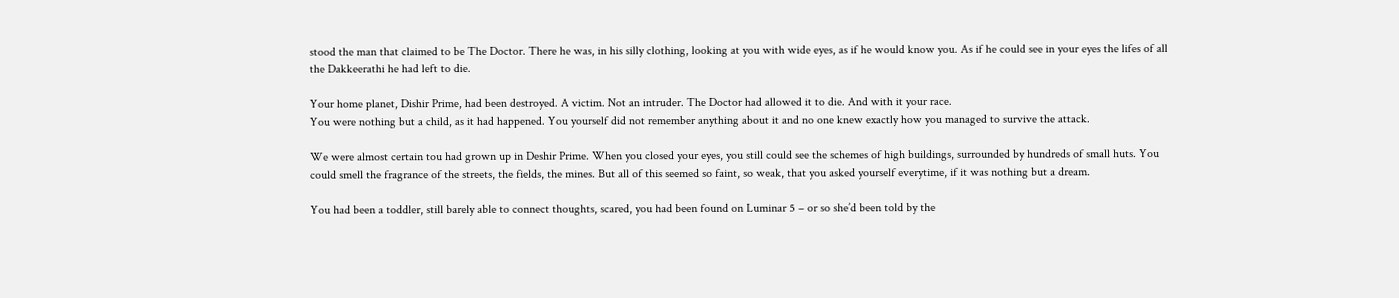stood the man that claimed to be The Doctor. There he was, in his silly clothing, looking at you with wide eyes, as if he would know you. As if he could see in your eyes the lifes of all the Dakkeerathi he had left to die.

Your home planet, Dishir Prime, had been destroyed. A victim. Not an intruder. The Doctor had allowed it to die. And with it your race.
You were nothing but a child, as it had happened. You yourself did not remember anything about it and no one knew exactly how you managed to survive the attack.

We were almost certain tou had grown up in Deshir Prime. When you closed your eyes, you still could see the schemes of high buildings, surrounded by hundreds of small huts. You could smell the fragrance of the streets, the fields, the mines. But all of this seemed so faint, so weak, that you asked yourself everytime, if it was nothing but a dream.

You had been a toddler, still barely able to connect thoughts, scared, you had been found on Luminar 5 – or so she’d been told by the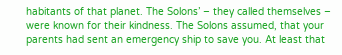habitants of that planet. The Solons’ – they called themselves – were known for their kindness. The Solons assumed, that your parents had sent an emergency ship to save you. At least that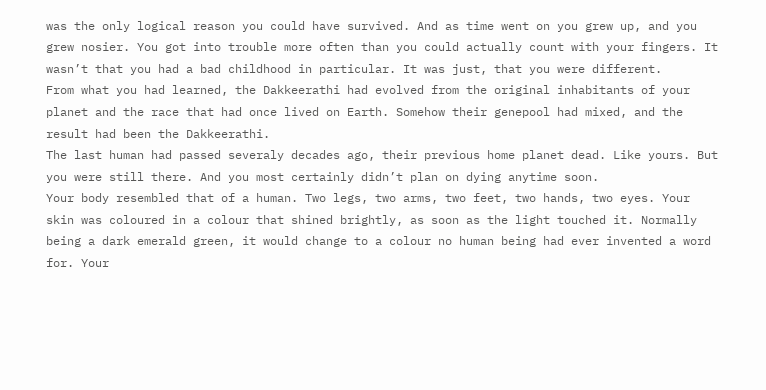was the only logical reason you could have survived. And as time went on you grew up, and you grew nosier. You got into trouble more often than you could actually count with your fingers. It wasn’t that you had a bad childhood in particular. It was just, that you were different.
From what you had learned, the Dakkeerathi had evolved from the original inhabitants of your planet and the race that had once lived on Earth. Somehow their genepool had mixed, and the result had been the Dakkeerathi.
The last human had passed severaly decades ago, their previous home planet dead. Like yours. But you were still there. And you most certainly didn’t plan on dying anytime soon.
Your body resembled that of a human. Two legs, two arms, two feet, two hands, two eyes. Your skin was coloured in a colour that shined brightly, as soon as the light touched it. Normally being a dark emerald green, it would change to a colour no human being had ever invented a word for. Your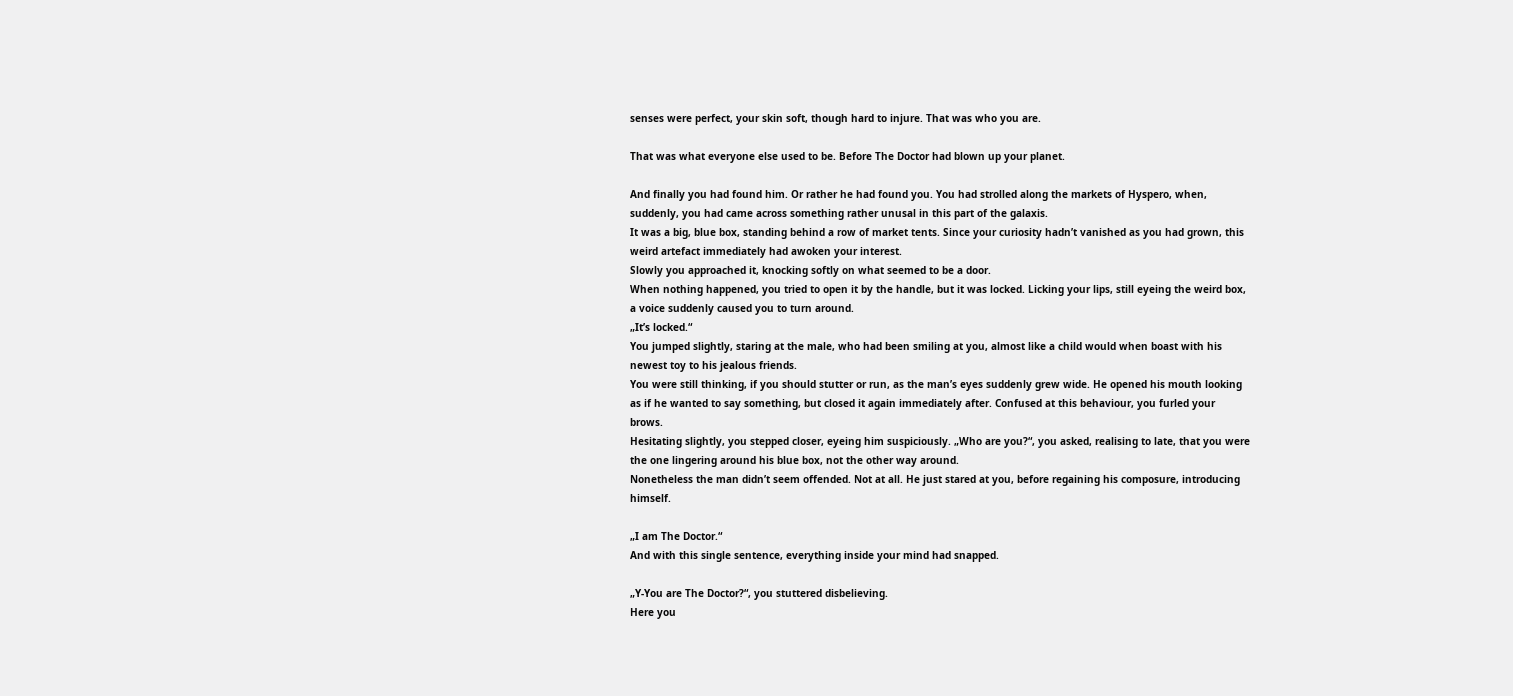senses were perfect, your skin soft, though hard to injure. That was who you are.

That was what everyone else used to be. Before The Doctor had blown up your planet.

And finally you had found him. Or rather he had found you. You had strolled along the markets of Hyspero, when, suddenly, you had came across something rather unusal in this part of the galaxis.
It was a big, blue box, standing behind a row of market tents. Since your curiosity hadn’t vanished as you had grown, this weird artefact immediately had awoken your interest.
Slowly you approached it, knocking softly on what seemed to be a door.
When nothing happened, you tried to open it by the handle, but it was locked. Licking your lips, still eyeing the weird box, a voice suddenly caused you to turn around.
„It’s locked.“
You jumped slightly, staring at the male, who had been smiling at you, almost like a child would when boast with his newest toy to his jealous friends.
You were still thinking, if you should stutter or run, as the man’s eyes suddenly grew wide. He opened his mouth looking as if he wanted to say something, but closed it again immediately after. Confused at this behaviour, you furled your brows.
Hesitating slightly, you stepped closer, eyeing him suspiciously. „Who are you?“, you asked, realising to late, that you were the one lingering around his blue box, not the other way around.
Nonetheless the man didn’t seem offended. Not at all. He just stared at you, before regaining his composure, introducing himself.

„I am The Doctor.“
And with this single sentence, everything inside your mind had snapped.

„Y-You are The Doctor?“, you stuttered disbelieving.
Here you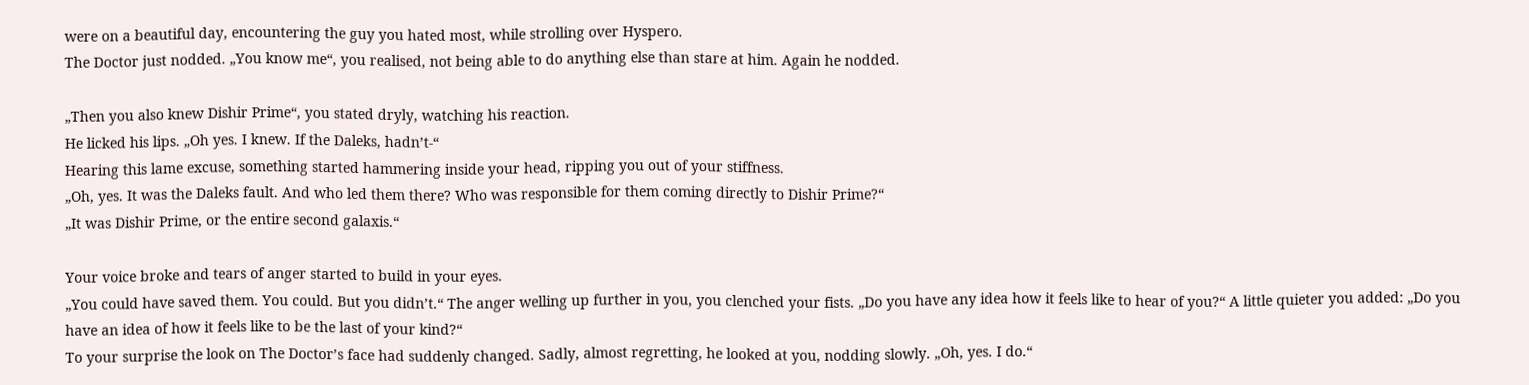were on a beautiful day, encountering the guy you hated most, while strolling over Hyspero.
The Doctor just nodded. „You know me“, you realised, not being able to do anything else than stare at him. Again he nodded.

„Then you also knew Dishir Prime“, you stated dryly, watching his reaction.
He licked his lips. „Oh yes. I knew. If the Daleks, hadn’t-“
Hearing this lame excuse, something started hammering inside your head, ripping you out of your stiffness.
„Oh, yes. It was the Daleks fault. And who led them there? Who was responsible for them coming directly to Dishir Prime?“
„It was Dishir Prime, or the entire second galaxis.“

Your voice broke and tears of anger started to build in your eyes.
„You could have saved them. You could. But you didn’t.“ The anger welling up further in you, you clenched your fists. „Do you have any idea how it feels like to hear of you?“ A little quieter you added: „Do you have an idea of how it feels like to be the last of your kind?“
To your surprise the look on The Doctor’s face had suddenly changed. Sadly, almost regretting, he looked at you, nodding slowly. „Oh, yes. I do.“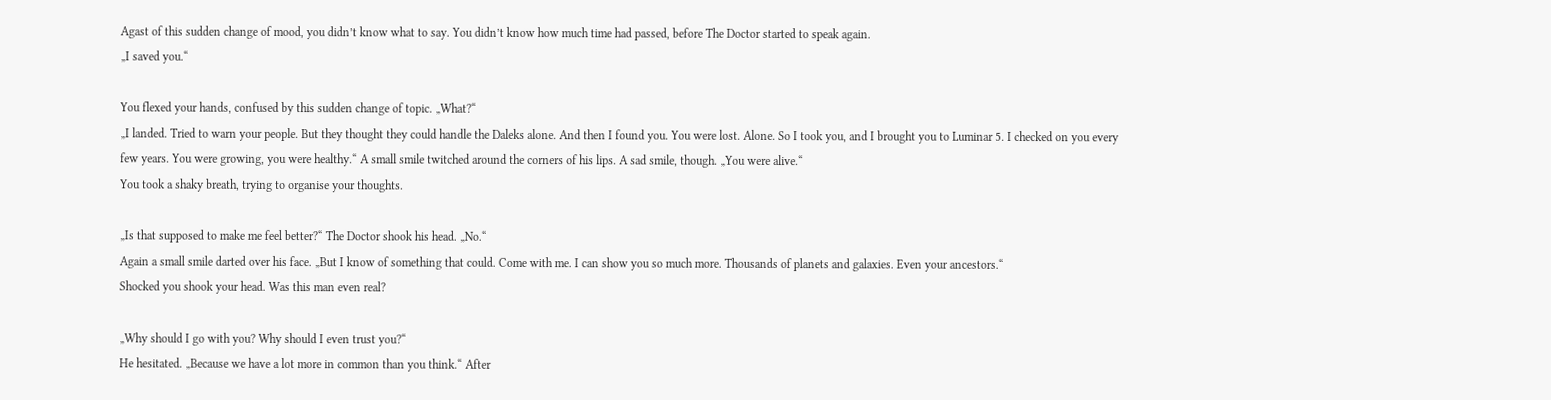Agast of this sudden change of mood, you didn’t know what to say. You didn’t know how much time had passed, before The Doctor started to speak again.
„I saved you.“

You flexed your hands, confused by this sudden change of topic. „What?“
„I landed. Tried to warn your people. But they thought they could handle the Daleks alone. And then I found you. You were lost. Alone. So I took you, and I brought you to Luminar 5. I checked on you every few years. You were growing, you were healthy.“ A small smile twitched around the corners of his lips. A sad smile, though. „You were alive.“
You took a shaky breath, trying to organise your thoughts.

„Is that supposed to make me feel better?“ The Doctor shook his head. „No.“
Again a small smile darted over his face. „But I know of something that could. Come with me. I can show you so much more. Thousands of planets and galaxies. Even your ancestors.“
Shocked you shook your head. Was this man even real?

„Why should I go with you? Why should I even trust you?“
He hesitated. „Because we have a lot more in common than you think.“ After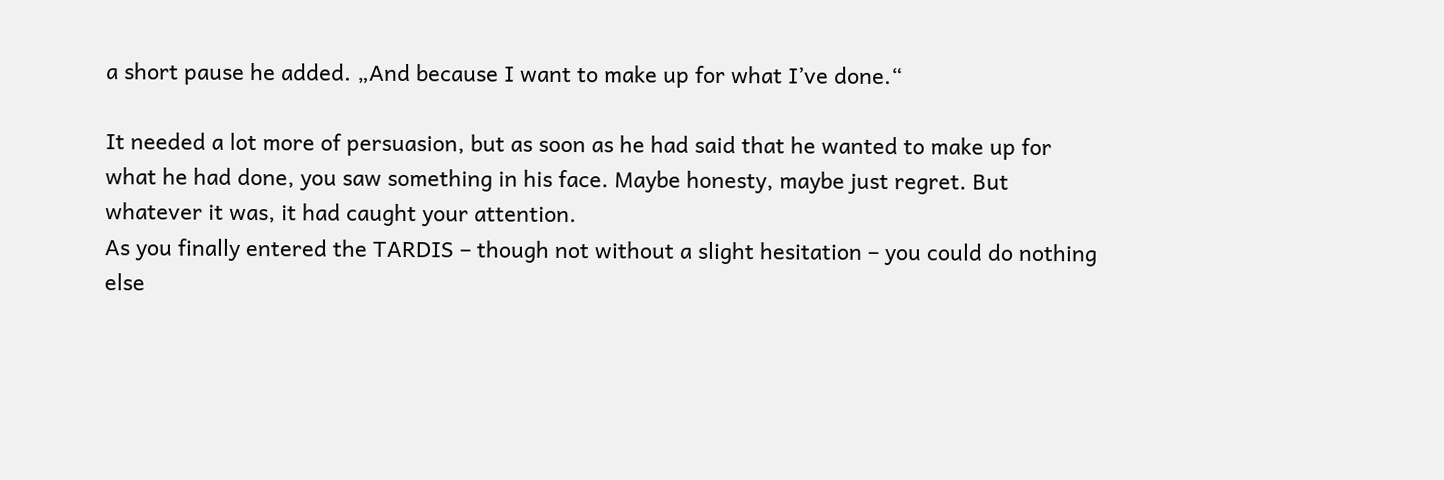a short pause he added. „And because I want to make up for what I’ve done.“

It needed a lot more of persuasion, but as soon as he had said that he wanted to make up for what he had done, you saw something in his face. Maybe honesty, maybe just regret. But whatever it was, it had caught your attention.
As you finally entered the TARDIS – though not without a slight hesitation – you could do nothing else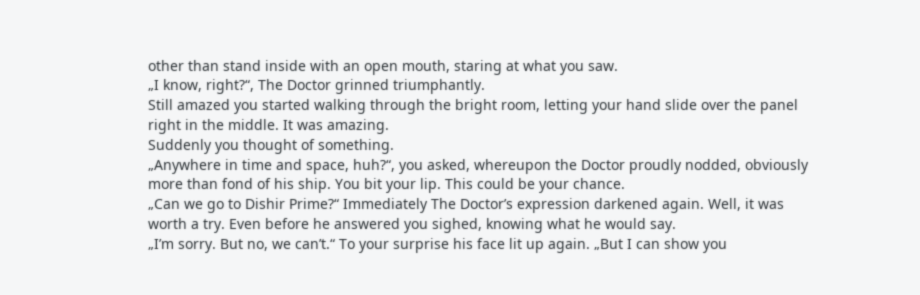other than stand inside with an open mouth, staring at what you saw.
„I know, right?“, The Doctor grinned triumphantly.
Still amazed you started walking through the bright room, letting your hand slide over the panel right in the middle. It was amazing.
Suddenly you thought of something.
„Anywhere in time and space, huh?“, you asked, whereupon the Doctor proudly nodded, obviously more than fond of his ship. You bit your lip. This could be your chance.
„Can we go to Dishir Prime?“ Immediately The Doctor’s expression darkened again. Well, it was worth a try. Even before he answered you sighed, knowing what he would say.
„I’m sorry. But no, we can’t.“ To your surprise his face lit up again. „But I can show you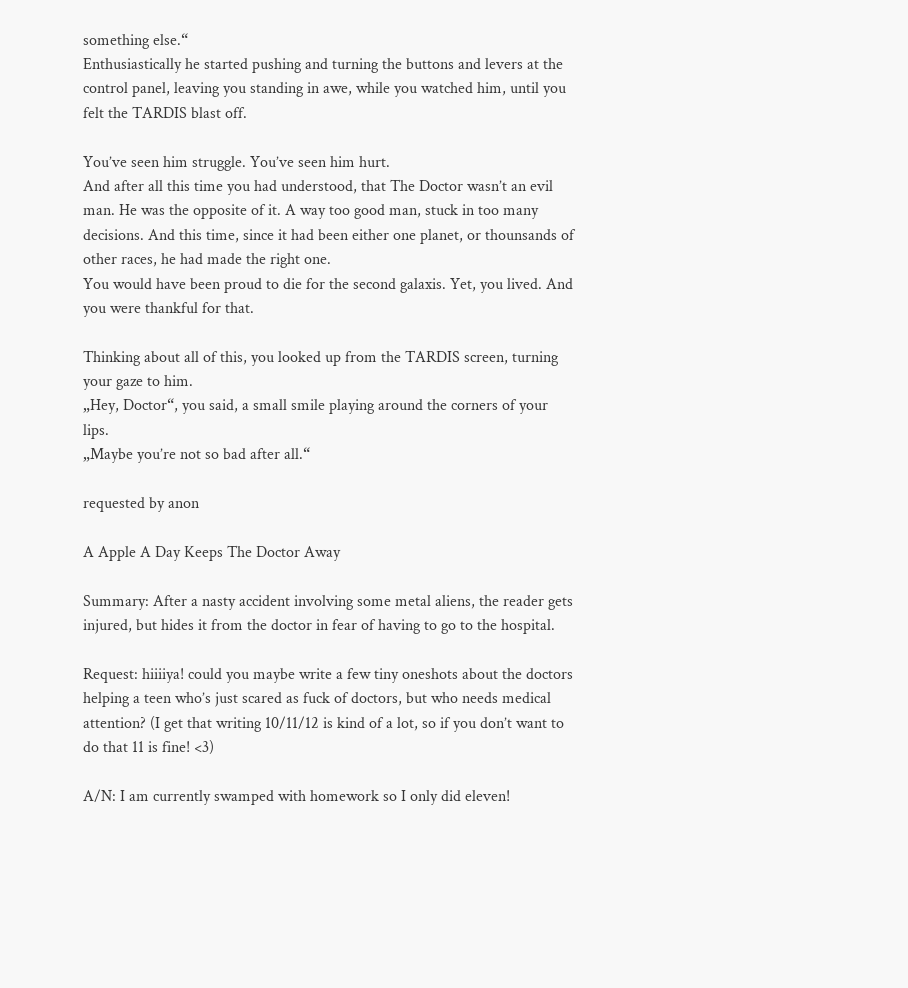something else.“
Enthusiastically he started pushing and turning the buttons and levers at the control panel, leaving you standing in awe, while you watched him, until you felt the TARDIS blast off.

You’ve seen him struggle. You’ve seen him hurt.
And after all this time you had understood, that The Doctor wasn’t an evil man. He was the opposite of it. A way too good man, stuck in too many decisions. And this time, since it had been either one planet, or thounsands of other races, he had made the right one.
You would have been proud to die for the second galaxis. Yet, you lived. And you were thankful for that.

Thinking about all of this, you looked up from the TARDIS screen, turning your gaze to him.
„Hey, Doctor“, you said, a small smile playing around the corners of your lips.
„Maybe you’re not so bad after all.“

requested by anon

A Apple A Day Keeps The Doctor Away

Summary: After a nasty accident involving some metal aliens, the reader gets injured, but hides it from the doctor in fear of having to go to the hospital.

Request: hiiiiya! could you maybe write a few tiny oneshots about the doctors helping a teen who’s just scared as fuck of doctors, but who needs medical attention? (I get that writing 10/11/12 is kind of a lot, so if you don’t want to do that 11 is fine! <3)

A/N: I am currently swamped with homework so I only did eleven!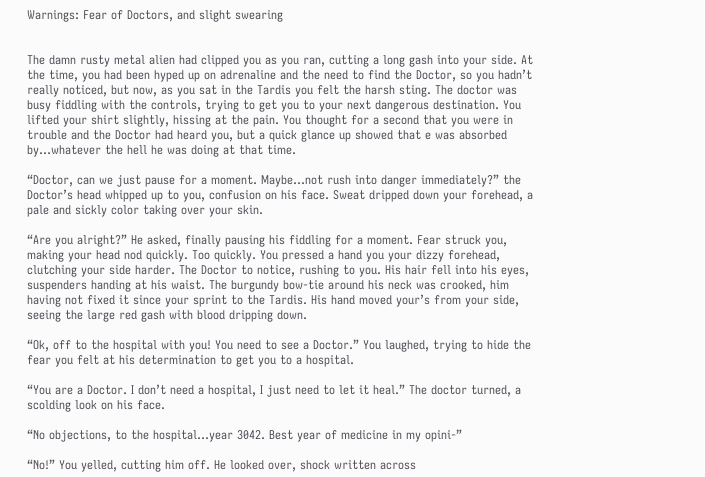Warnings: Fear of Doctors, and slight swearing


The damn rusty metal alien had clipped you as you ran, cutting a long gash into your side. At the time, you had been hyped up on adrenaline and the need to find the Doctor, so you hadn’t really noticed, but now, as you sat in the Tardis you felt the harsh sting. The doctor was busy fiddling with the controls, trying to get you to your next dangerous destination. You lifted your shirt slightly, hissing at the pain. You thought for a second that you were in trouble and the Doctor had heard you, but a quick glance up showed that e was absorbed by…whatever the hell he was doing at that time.

“Doctor, can we just pause for a moment. Maybe…not rush into danger immediately?” the Doctor’s head whipped up to you, confusion on his face. Sweat dripped down your forehead, a pale and sickly color taking over your skin.

“Are you alright?” He asked, finally pausing his fiddling for a moment. Fear struck you, making your head nod quickly. Too quickly. You pressed a hand you your dizzy forehead, clutching your side harder. The Doctor to notice, rushing to you. His hair fell into his eyes, suspenders handing at his waist. The burgundy bow-tie around his neck was crooked, him having not fixed it since your sprint to the Tardis. His hand moved your’s from your side, seeing the large red gash with blood dripping down.

“Ok, off to the hospital with you! You need to see a Doctor.” You laughed, trying to hide the fear you felt at his determination to get you to a hospital.

“You are a Doctor. I don’t need a hospital, I just need to let it heal.” The doctor turned, a scolding look on his face.

“No objections, to the hospital…year 3042. Best year of medicine in my opini-”

“No!” You yelled, cutting him off. He looked over, shock written across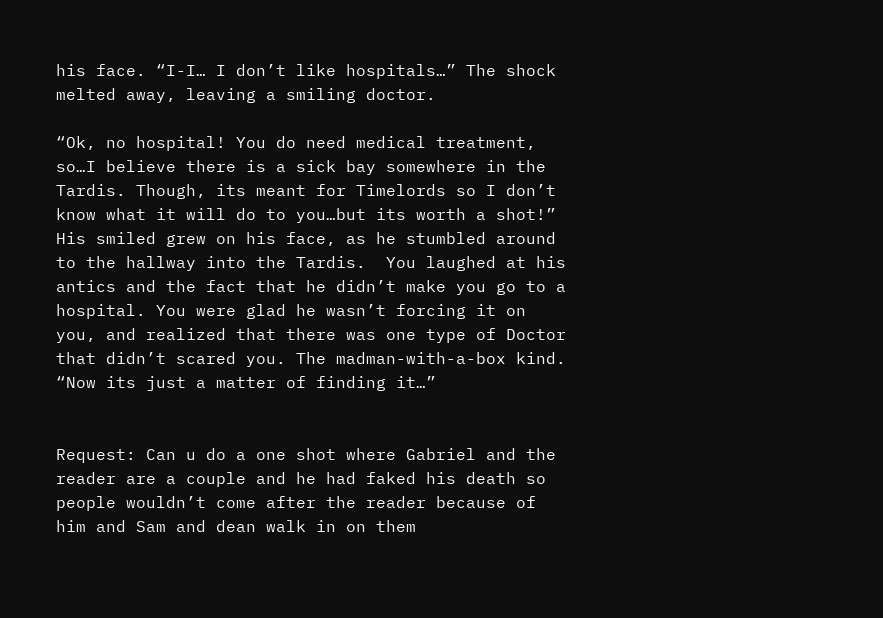his face. “I-I… I don’t like hospitals…” The shock melted away, leaving a smiling doctor.

“Ok, no hospital! You do need medical treatment, so…I believe there is a sick bay somewhere in the Tardis. Though, its meant for Timelords so I don’t know what it will do to you…but its worth a shot!” His smiled grew on his face, as he stumbled around to the hallway into the Tardis.  You laughed at his antics and the fact that he didn’t make you go to a hospital. You were glad he wasn’t forcing it on you, and realized that there was one type of Doctor that didn’t scared you. The madman-with-a-box kind. “Now its just a matter of finding it…”


Request: Can u do a one shot where Gabriel and the reader are a couple and he had faked his death so people wouldn’t come after the reader because of him and Sam and dean walk in on them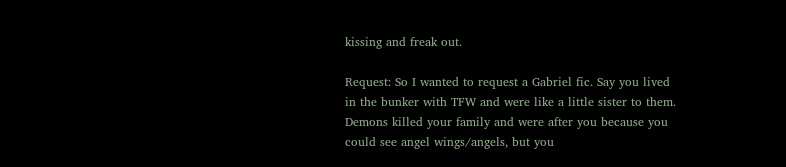kissing and freak out.

Request: So I wanted to request a Gabriel fic. Say you lived in the bunker with TFW and were like a little sister to them. Demons killed your family and were after you because you could see angel wings/angels, but you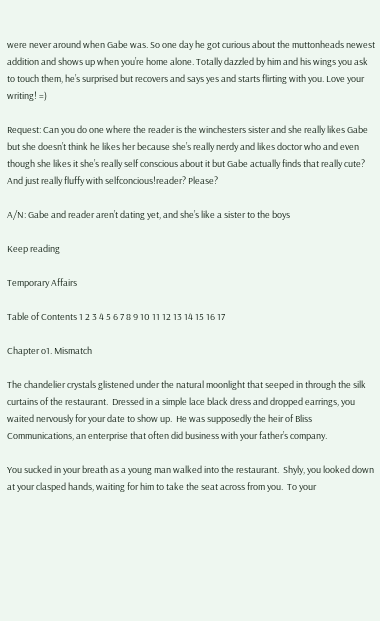were never around when Gabe was. So one day he got curious about the muttonheads newest addition and shows up when you’re home alone. Totally dazzled by him and his wings you ask to touch them, he’s surprised but recovers and says yes and starts flirting with you. Love your writing! =)

Request: Can you do one where the reader is the winchesters sister and she really likes Gabe but she doesn’t think he likes her because she’s really nerdy and likes doctor who and even though she likes it she’s really self conscious about it but Gabe actually finds that really cute? And just really fluffy with selfconcious!reader? Please?

A/N: Gabe and reader aren’t dating yet, and she’s like a sister to the boys

Keep reading

Temporary Affairs

Table of Contents 1 2 3 4 5 6 7 8 9 10 11 12 13 14 15 16 17

Chapter o1. Mismatch

The chandelier crystals glistened under the natural moonlight that seeped in through the silk curtains of the restaurant.  Dressed in a simple lace black dress and dropped earrings, you waited nervously for your date to show up.  He was supposedly the heir of Bliss Communications, an enterprise that often did business with your father’s company.

You sucked in your breath as a young man walked into the restaurant.  Shyly, you looked down at your clasped hands, waiting for him to take the seat across from you.  To your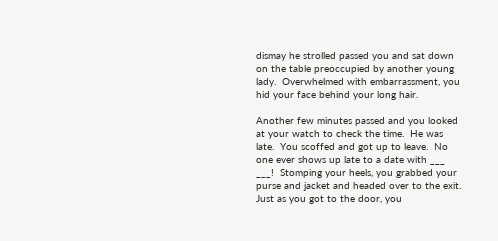dismay he strolled passed you and sat down on the table preoccupied by another young lady.  Overwhelmed with embarrassment, you hid your face behind your long hair.

Another few minutes passed and you looked at your watch to check the time.  He was late.  You scoffed and got up to leave.  No one ever shows up late to a date with ___ ___!  Stomping your heels, you grabbed your purse and jacket and headed over to the exit.  Just as you got to the door, you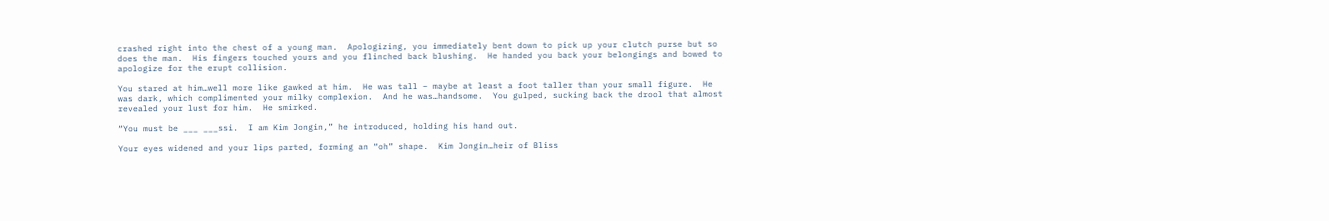crashed right into the chest of a young man.  Apologizing, you immediately bent down to pick up your clutch purse but so does the man.  His fingers touched yours and you flinched back blushing.  He handed you back your belongings and bowed to apologize for the erupt collision.

You stared at him…well more like gawked at him.  He was tall – maybe at least a foot taller than your small figure.  He was dark, which complimented your milky complexion.  And he was…handsome.  You gulped, sucking back the drool that almost revealed your lust for him.  He smirked.

“You must be ___ ___ssi.  I am Kim Jongin,” he introduced, holding his hand out.

Your eyes widened and your lips parted, forming an “oh” shape.  Kim Jongin…heir of Bliss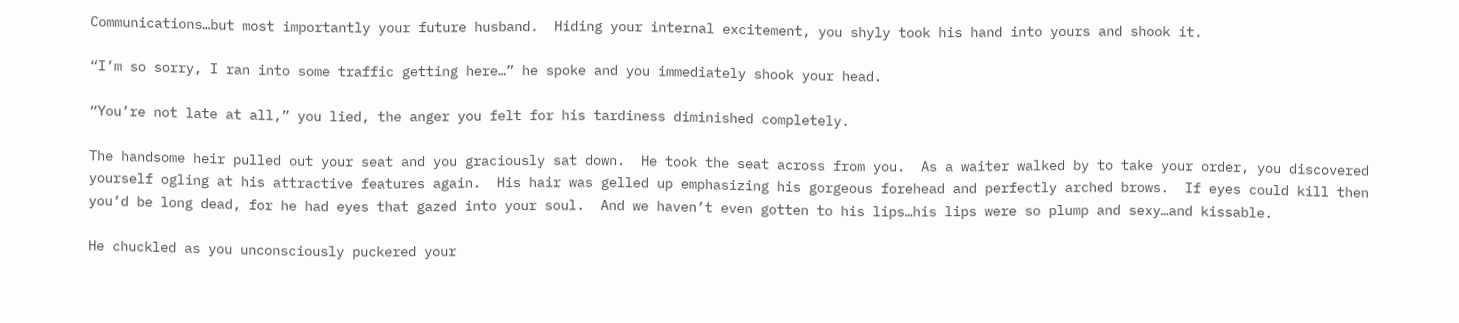Communications…but most importantly your future husband.  Hiding your internal excitement, you shyly took his hand into yours and shook it.

“I’m so sorry, I ran into some traffic getting here…” he spoke and you immediately shook your head.

“You’re not late at all,” you lied, the anger you felt for his tardiness diminished completely.

The handsome heir pulled out your seat and you graciously sat down.  He took the seat across from you.  As a waiter walked by to take your order, you discovered yourself ogling at his attractive features again.  His hair was gelled up emphasizing his gorgeous forehead and perfectly arched brows.  If eyes could kill then you’d be long dead, for he had eyes that gazed into your soul.  And we haven’t even gotten to his lips…his lips were so plump and sexy…and kissable.

He chuckled as you unconsciously puckered your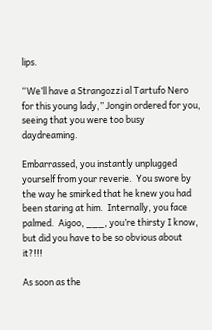lips.

“We’ll have a Strangozzi al Tartufo Nero for this young lady,” Jongin ordered for you, seeing that you were too busy daydreaming.

Embarrassed, you instantly unplugged yourself from your reverie.  You swore by the way he smirked that he knew you had been staring at him.  Internally, you face palmed.  Aigoo, ___, you’re thirsty I know, but did you have to be so obvious about it?!!!

As soon as the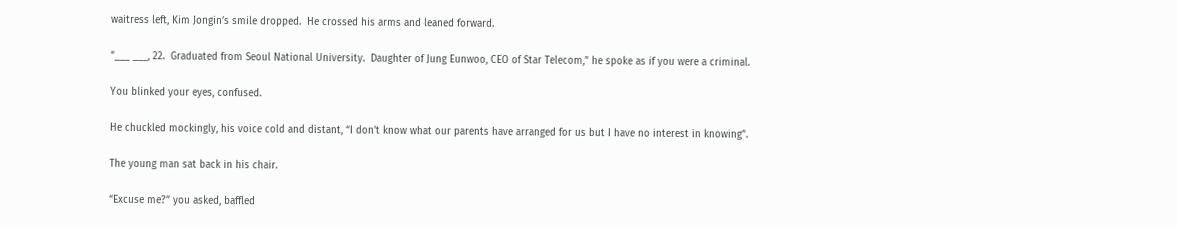waitress left, Kim Jongin’s smile dropped.  He crossed his arms and leaned forward.

“___ ___, 22.  Graduated from Seoul National University.  Daughter of Jung Eunwoo, CEO of Star Telecom,” he spoke as if you were a criminal.

You blinked your eyes, confused.

He chuckled mockingly, his voice cold and distant, “I don’t know what our parents have arranged for us but I have no interest in knowing”.

The young man sat back in his chair.

“Excuse me?” you asked, baffled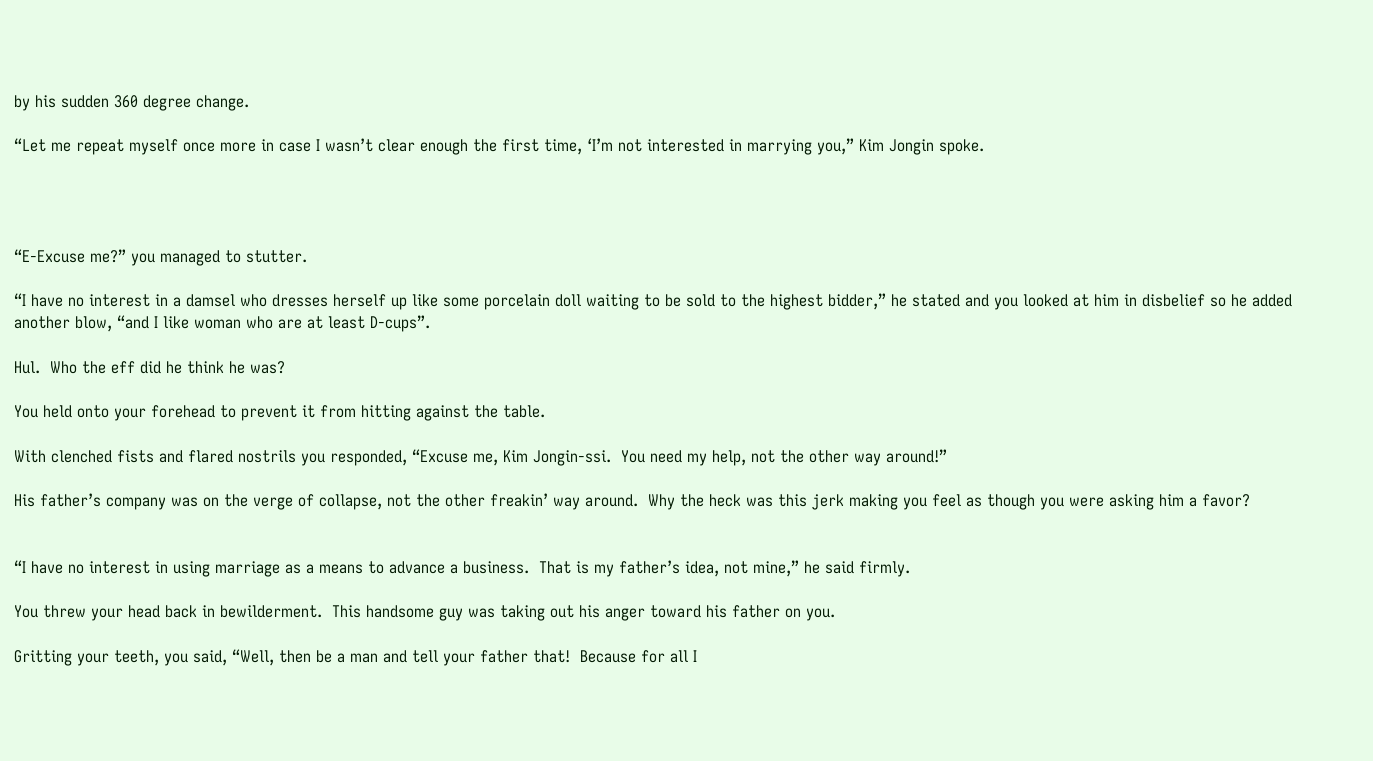by his sudden 360 degree change.

“Let me repeat myself once more in case I wasn’t clear enough the first time, ‘I’m not interested in marrying you,” Kim Jongin spoke.




“E-Excuse me?” you managed to stutter.

“I have no interest in a damsel who dresses herself up like some porcelain doll waiting to be sold to the highest bidder,” he stated and you looked at him in disbelief so he added another blow, “and I like woman who are at least D-cups”.

Hul.  Who the eff did he think he was?

You held onto your forehead to prevent it from hitting against the table.

With clenched fists and flared nostrils you responded, “Excuse me, Kim Jongin-ssi.  You need my help, not the other way around!”

His father’s company was on the verge of collapse, not the other freakin’ way around.  Why the heck was this jerk making you feel as though you were asking him a favor?


“I have no interest in using marriage as a means to advance a business.  That is my father’s idea, not mine,” he said firmly.

You threw your head back in bewilderment.  This handsome guy was taking out his anger toward his father on you.

Gritting your teeth, you said, “Well, then be a man and tell your father that!  Because for all I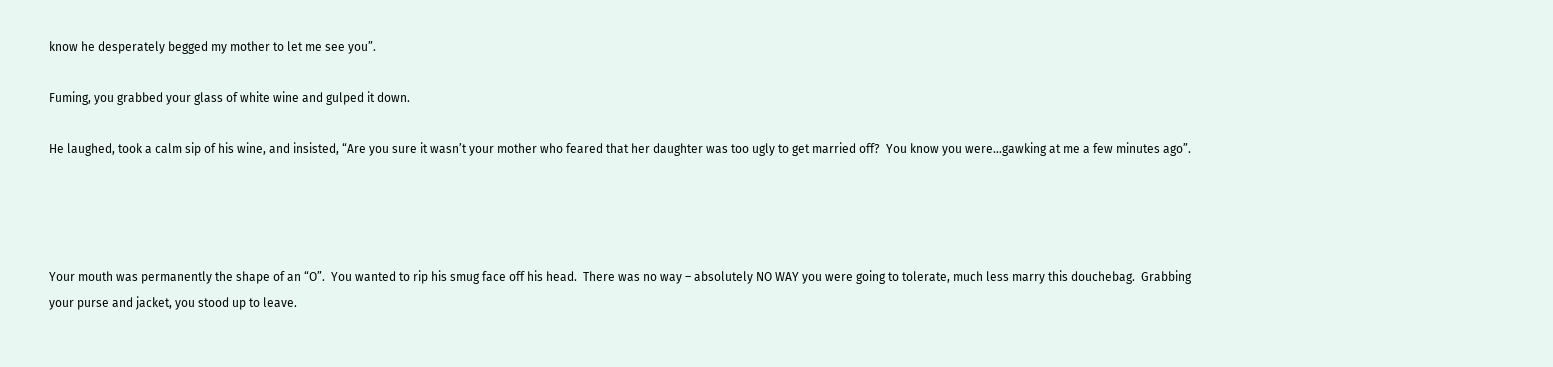know he desperately begged my mother to let me see you”.

Fuming, you grabbed your glass of white wine and gulped it down.

He laughed, took a calm sip of his wine, and insisted, “Are you sure it wasn’t your mother who feared that her daughter was too ugly to get married off?  You know you were…gawking at me a few minutes ago”.




Your mouth was permanently the shape of an “O”.  You wanted to rip his smug face off his head.  There was no way – absolutely NO WAY you were going to tolerate, much less marry this douchebag.  Grabbing your purse and jacket, you stood up to leave.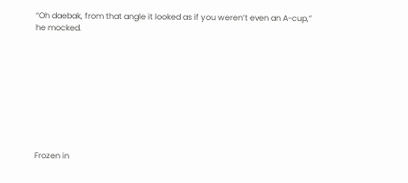“Oh daebak, from that angle it looked as if you weren’t even an A-cup,” he mocked.









Frozen in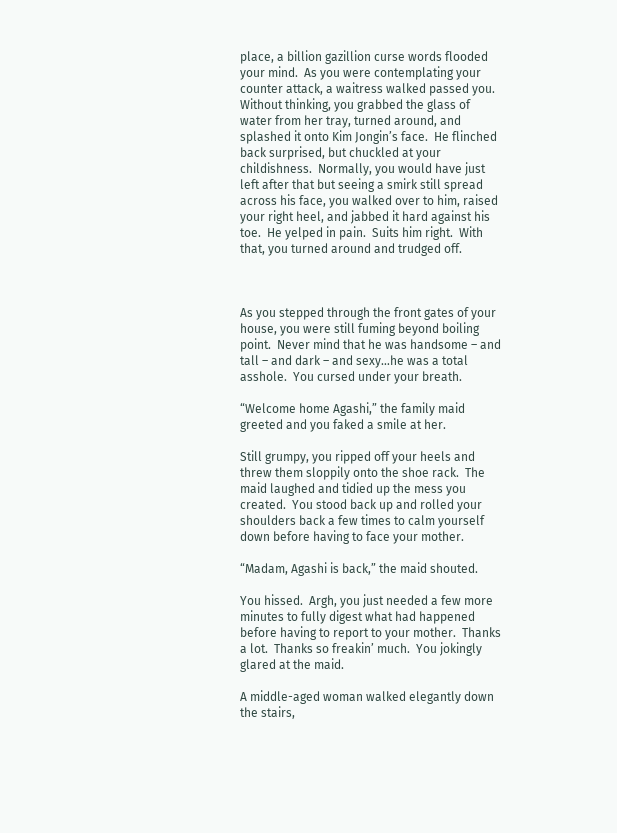place, a billion gazillion curse words flooded your mind.  As you were contemplating your counter attack, a waitress walked passed you.  Without thinking, you grabbed the glass of water from her tray, turned around, and splashed it onto Kim Jongin’s face.  He flinched back surprised, but chuckled at your childishness.  Normally, you would have just left after that but seeing a smirk still spread across his face, you walked over to him, raised your right heel, and jabbed it hard against his toe.  He yelped in pain.  Suits him right.  With that, you turned around and trudged off.



As you stepped through the front gates of your house, you were still fuming beyond boiling point.  Never mind that he was handsome – and tall – and dark – and sexy…he was a total asshole.  You cursed under your breath.

“Welcome home Agashi,” the family maid greeted and you faked a smile at her.

Still grumpy, you ripped off your heels and threw them sloppily onto the shoe rack.  The maid laughed and tidied up the mess you created.  You stood back up and rolled your shoulders back a few times to calm yourself down before having to face your mother.

“Madam, Agashi is back,” the maid shouted.

You hissed.  Argh, you just needed a few more minutes to fully digest what had happened before having to report to your mother.  Thanks a lot.  Thanks so freakin’ much.  You jokingly glared at the maid.

A middle-aged woman walked elegantly down the stairs,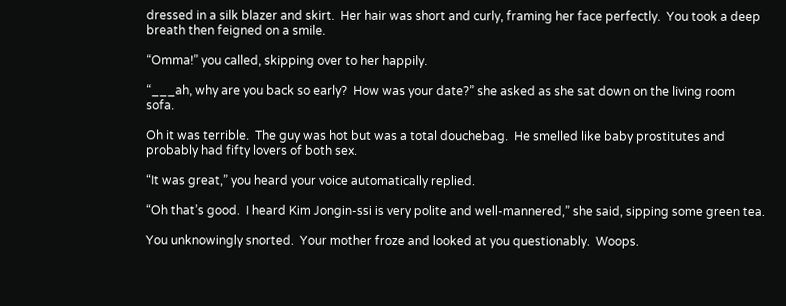dressed in a silk blazer and skirt.  Her hair was short and curly, framing her face perfectly.  You took a deep breath then feigned on a smile.

“Omma!” you called, skipping over to her happily.

“___ah, why are you back so early?  How was your date?” she asked as she sat down on the living room sofa.

Oh it was terrible.  The guy was hot but was a total douchebag.  He smelled like baby prostitutes and probably had fifty lovers of both sex.

“It was great,” you heard your voice automatically replied.

“Oh that’s good.  I heard Kim Jongin-ssi is very polite and well-mannered,” she said, sipping some green tea.

You unknowingly snorted.  Your mother froze and looked at you questionably.  Woops.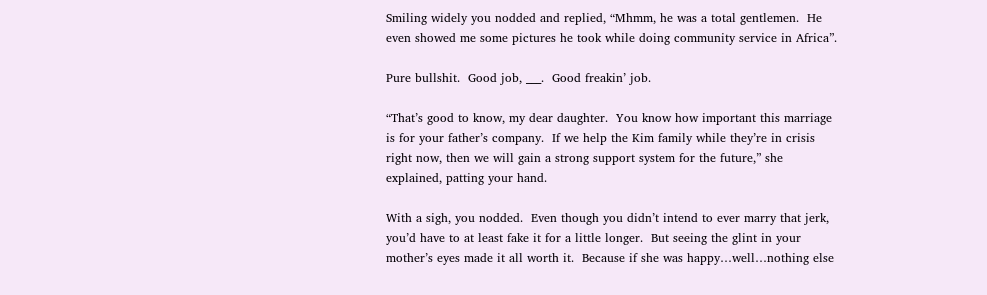Smiling widely you nodded and replied, “Mhmm, he was a total gentlemen.  He even showed me some pictures he took while doing community service in Africa”.

Pure bullshit.  Good job, ___.  Good freakin’ job.

“That’s good to know, my dear daughter.  You know how important this marriage is for your father’s company.  If we help the Kim family while they’re in crisis right now, then we will gain a strong support system for the future,” she explained, patting your hand.

With a sigh, you nodded.  Even though you didn’t intend to ever marry that jerk, you’d have to at least fake it for a little longer.  But seeing the glint in your mother’s eyes made it all worth it.  Because if she was happy…well…nothing else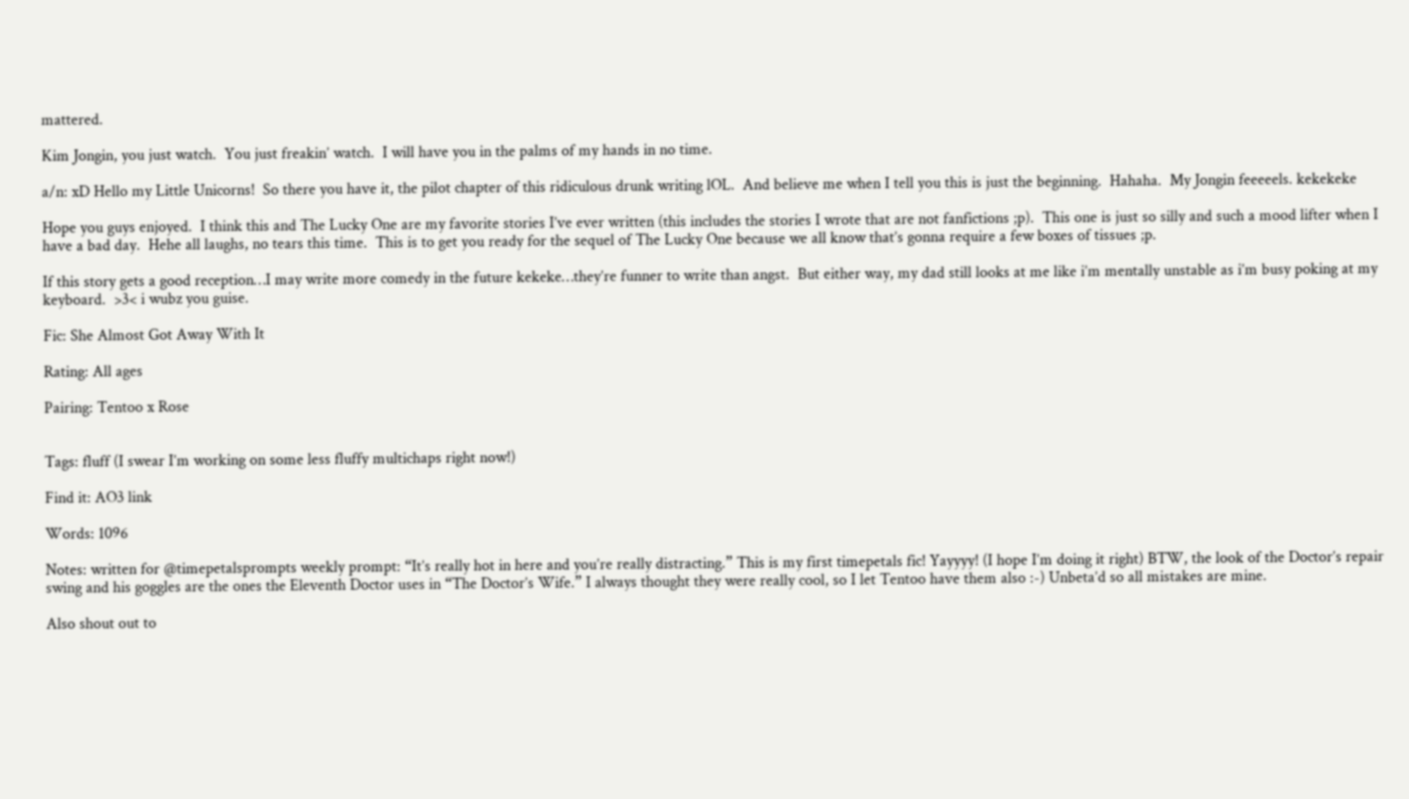mattered.

Kim Jongin, you just watch.  You just freakin’ watch.  I will have you in the palms of my hands in no time.

a/n: xD Hello my Little Unicorns!  So there you have it, the pilot chapter of this ridiculous drunk writing lOL.  And believe me when I tell you this is just the beginning.  Hahaha.  My Jongin feeeeels. kekekeke

Hope you guys enjoyed.  I think this and The Lucky One are my favorite stories I’ve ever written (this includes the stories I wrote that are not fanfictions ;p).  This one is just so silly and such a mood lifter when I have a bad day.  Hehe all laughs, no tears this time.  This is to get you ready for the sequel of The Lucky One because we all know that’s gonna require a few boxes of tissues ;p.

If this story gets a good reception…I may write more comedy in the future kekeke…they’re funner to write than angst.  But either way, my dad still looks at me like i’m mentally unstable as i’m busy poking at my keyboard.  >3< i wubz you guise.

Fic: She Almost Got Away With It

Rating: All ages

Pairing: Tentoo x Rose


Tags: fluff (I swear I’m working on some less fluffy multichaps right now!)

Find it: AO3 link

Words: 1096

Notes: written for @timepetalsprompts weekly prompt: “It’s really hot in here and you’re really distracting.” This is my first timepetals fic! Yayyyy! (I hope I’m doing it right) BTW, the look of the Doctor’s repair swing and his goggles are the ones the Eleventh Doctor uses in “The Doctor’s Wife.” I always thought they were really cool, so I let Tentoo have them also :-) Unbeta’d so all mistakes are mine.

Also shout out to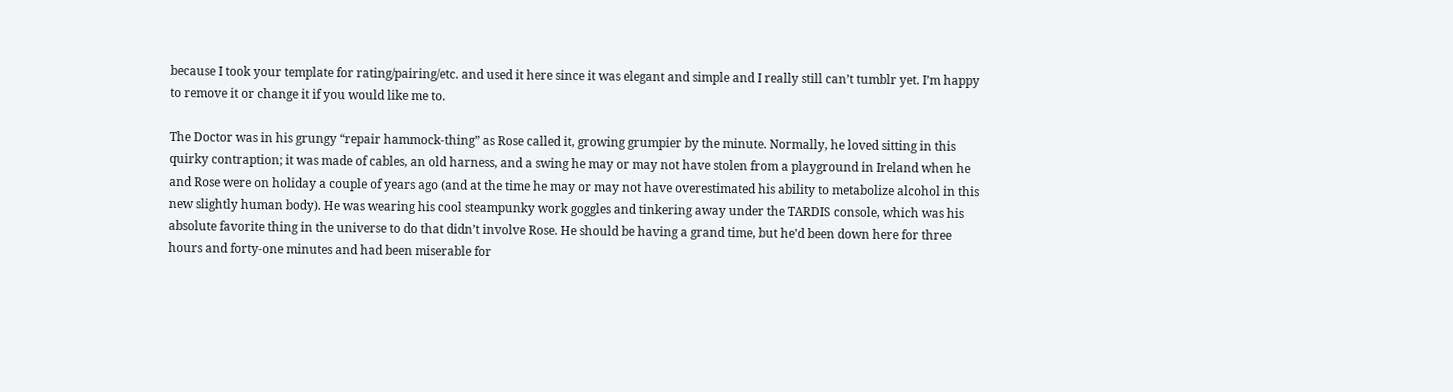because I took your template for rating/pairing/etc. and used it here since it was elegant and simple and I really still can’t tumblr yet. I’m happy to remove it or change it if you would like me to.

The Doctor was in his grungy “repair hammock-thing” as Rose called it, growing grumpier by the minute. Normally, he loved sitting in this quirky contraption; it was made of cables, an old harness, and a swing he may or may not have stolen from a playground in Ireland when he and Rose were on holiday a couple of years ago (and at the time he may or may not have overestimated his ability to metabolize alcohol in this new slightly human body). He was wearing his cool steampunky work goggles and tinkering away under the TARDIS console, which was his absolute favorite thing in the universe to do that didn’t involve Rose. He should be having a grand time, but he’d been down here for three hours and forty-one minutes and had been miserable for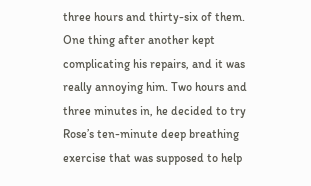three hours and thirty-six of them. One thing after another kept complicating his repairs, and it was really annoying him. Two hours and three minutes in, he decided to try Rose’s ten-minute deep breathing exercise that was supposed to help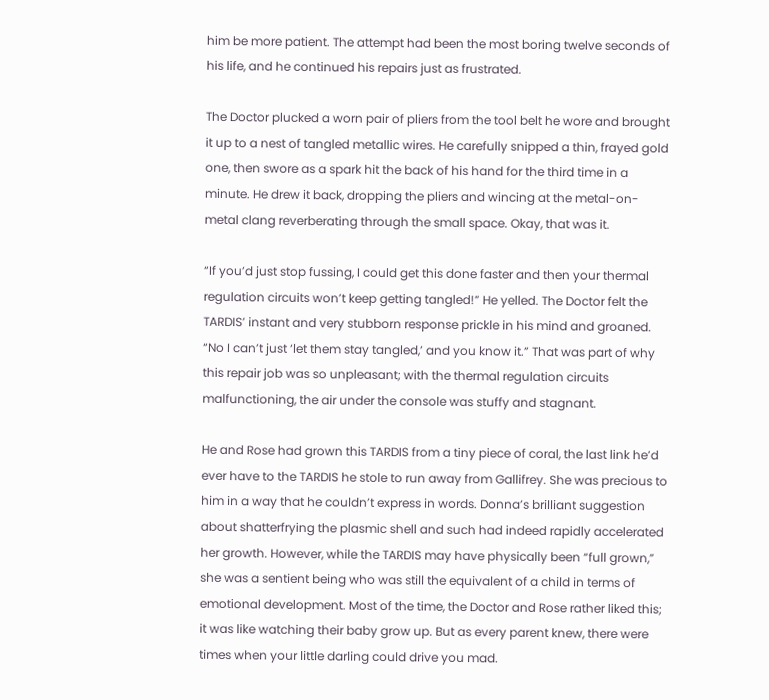him be more patient. The attempt had been the most boring twelve seconds of his life, and he continued his repairs just as frustrated.

The Doctor plucked a worn pair of pliers from the tool belt he wore and brought it up to a nest of tangled metallic wires. He carefully snipped a thin, frayed gold one, then swore as a spark hit the back of his hand for the third time in a minute. He drew it back, dropping the pliers and wincing at the metal-on-metal clang reverberating through the small space. Okay, that was it.

“If you’d just stop fussing, I could get this done faster and then your thermal regulation circuits won’t keep getting tangled!” He yelled. The Doctor felt the TARDIS’ instant and very stubborn response prickle in his mind and groaned. “No I can’t just ‘let them stay tangled,’ and you know it.” That was part of why this repair job was so unpleasant; with the thermal regulation circuits malfunctioning, the air under the console was stuffy and stagnant.

He and Rose had grown this TARDIS from a tiny piece of coral, the last link he’d ever have to the TARDIS he stole to run away from Gallifrey. She was precious to him in a way that he couldn’t express in words. Donna’s brilliant suggestion about shatterfrying the plasmic shell and such had indeed rapidly accelerated her growth. However, while the TARDIS may have physically been “full grown,” she was a sentient being who was still the equivalent of a child in terms of emotional development. Most of the time, the Doctor and Rose rather liked this; it was like watching their baby grow up. But as every parent knew, there were times when your little darling could drive you mad.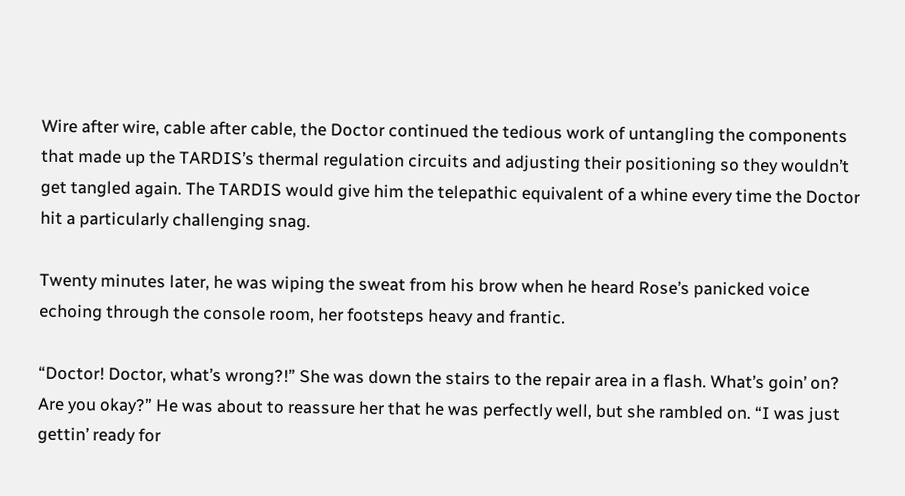Wire after wire, cable after cable, the Doctor continued the tedious work of untangling the components that made up the TARDIS’s thermal regulation circuits and adjusting their positioning so they wouldn’t get tangled again. The TARDIS would give him the telepathic equivalent of a whine every time the Doctor hit a particularly challenging snag.

Twenty minutes later, he was wiping the sweat from his brow when he heard Rose’s panicked voice echoing through the console room, her footsteps heavy and frantic.

“Doctor! Doctor, what’s wrong?!” She was down the stairs to the repair area in a flash. What’s goin’ on? Are you okay?” He was about to reassure her that he was perfectly well, but she rambled on. “I was just gettin’ ready for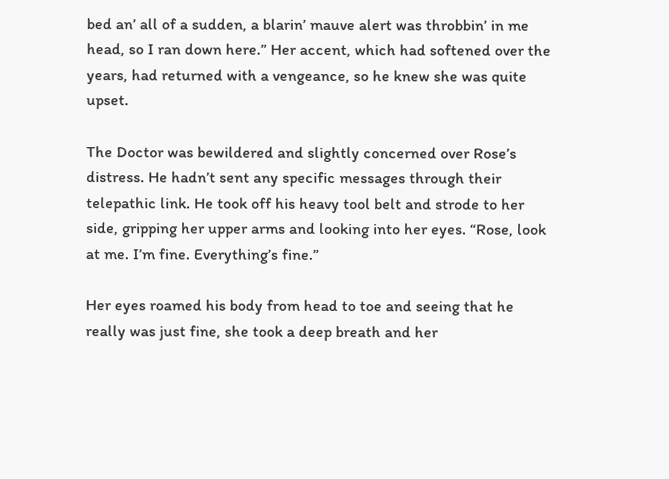bed an’ all of a sudden, a blarin’ mauve alert was throbbin’ in me head, so I ran down here.” Her accent, which had softened over the years, had returned with a vengeance, so he knew she was quite upset.

The Doctor was bewildered and slightly concerned over Rose’s distress. He hadn’t sent any specific messages through their telepathic link. He took off his heavy tool belt and strode to her side, gripping her upper arms and looking into her eyes. “Rose, look at me. I’m fine. Everything’s fine.”

Her eyes roamed his body from head to toe and seeing that he really was just fine, she took a deep breath and her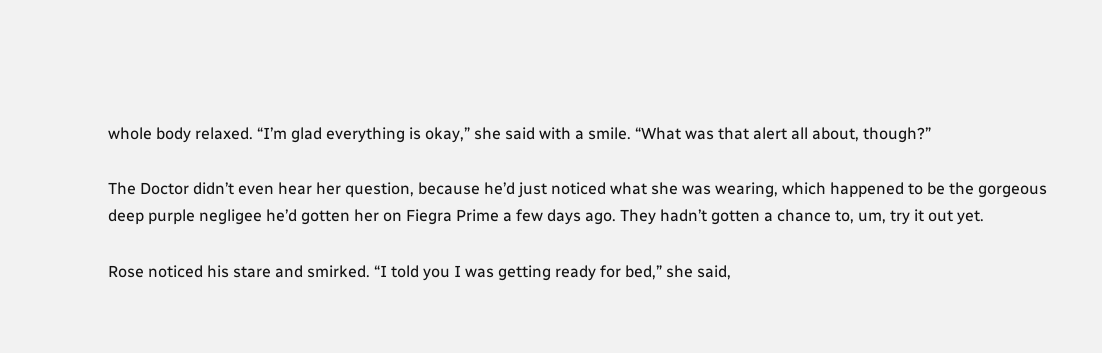whole body relaxed. “I’m glad everything is okay,” she said with a smile. “What was that alert all about, though?”

The Doctor didn’t even hear her question, because he’d just noticed what she was wearing, which happened to be the gorgeous deep purple negligee he’d gotten her on Fiegra Prime a few days ago. They hadn’t gotten a chance to, um, try it out yet.

Rose noticed his stare and smirked. “I told you I was getting ready for bed,” she said,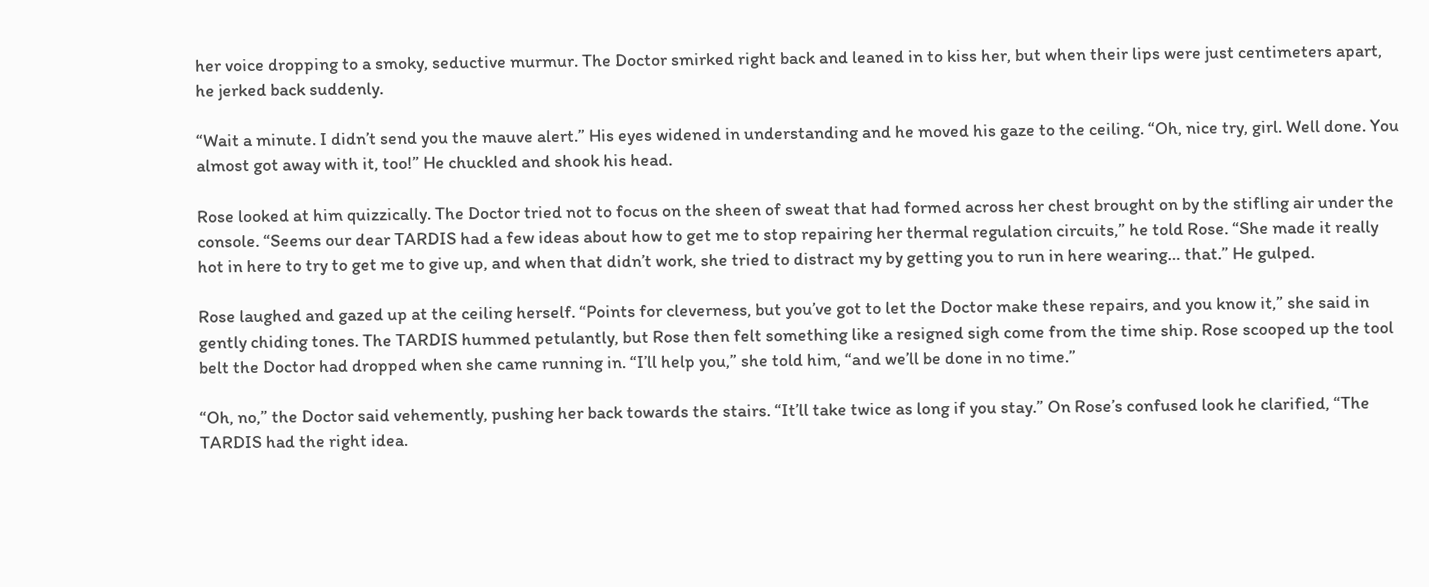her voice dropping to a smoky, seductive murmur. The Doctor smirked right back and leaned in to kiss her, but when their lips were just centimeters apart, he jerked back suddenly.

“Wait a minute. I didn’t send you the mauve alert.” His eyes widened in understanding and he moved his gaze to the ceiling. “Oh, nice try, girl. Well done. You almost got away with it, too!” He chuckled and shook his head.

Rose looked at him quizzically. The Doctor tried not to focus on the sheen of sweat that had formed across her chest brought on by the stifling air under the console. “Seems our dear TARDIS had a few ideas about how to get me to stop repairing her thermal regulation circuits,” he told Rose. “She made it really hot in here to try to get me to give up, and when that didn’t work, she tried to distract my by getting you to run in here wearing… that.” He gulped.

Rose laughed and gazed up at the ceiling herself. “Points for cleverness, but you’ve got to let the Doctor make these repairs, and you know it,” she said in gently chiding tones. The TARDIS hummed petulantly, but Rose then felt something like a resigned sigh come from the time ship. Rose scooped up the tool belt the Doctor had dropped when she came running in. “I’ll help you,” she told him, “and we’ll be done in no time.”

“Oh, no,” the Doctor said vehemently, pushing her back towards the stairs. “It’ll take twice as long if you stay.” On Rose’s confused look he clarified, “The TARDIS had the right idea.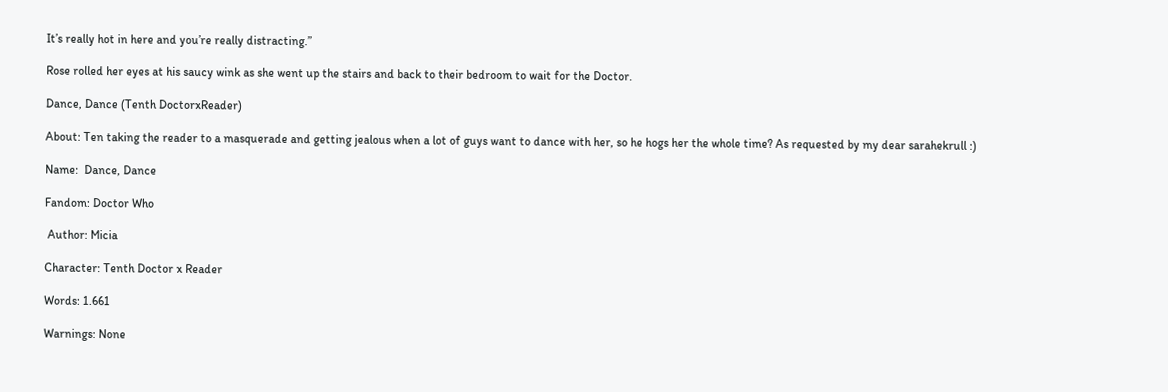It’s really hot in here and you’re really distracting.”

Rose rolled her eyes at his saucy wink as she went up the stairs and back to their bedroom to wait for the Doctor.

Dance, Dance (Tenth DoctorxReader)

About: Ten taking the reader to a masquerade and getting jealous when a lot of guys want to dance with her, so he hogs her the whole time? As requested by my dear sarahekrull :)

Name:  Dance, Dance

Fandom: Doctor Who

 Author: Micia

Character: Tenth Doctor x Reader

Words: 1.661

Warnings: None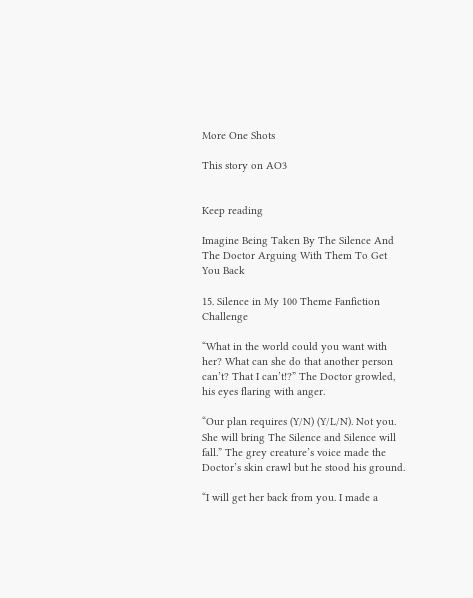More One Shots

This story on AO3


Keep reading

Imagine Being Taken By The Silence And The Doctor Arguing With Them To Get You Back

15. Silence in My 100 Theme Fanfiction Challenge

“What in the world could you want with her? What can she do that another person can’t? That I can’t!?” The Doctor growled, his eyes flaring with anger.

“Our plan requires (Y/N) (Y/L/N). Not you. She will bring The Silence and Silence will fall.” The grey creature’s voice made the Doctor’s skin crawl but he stood his ground.

“I will get her back from you. I made a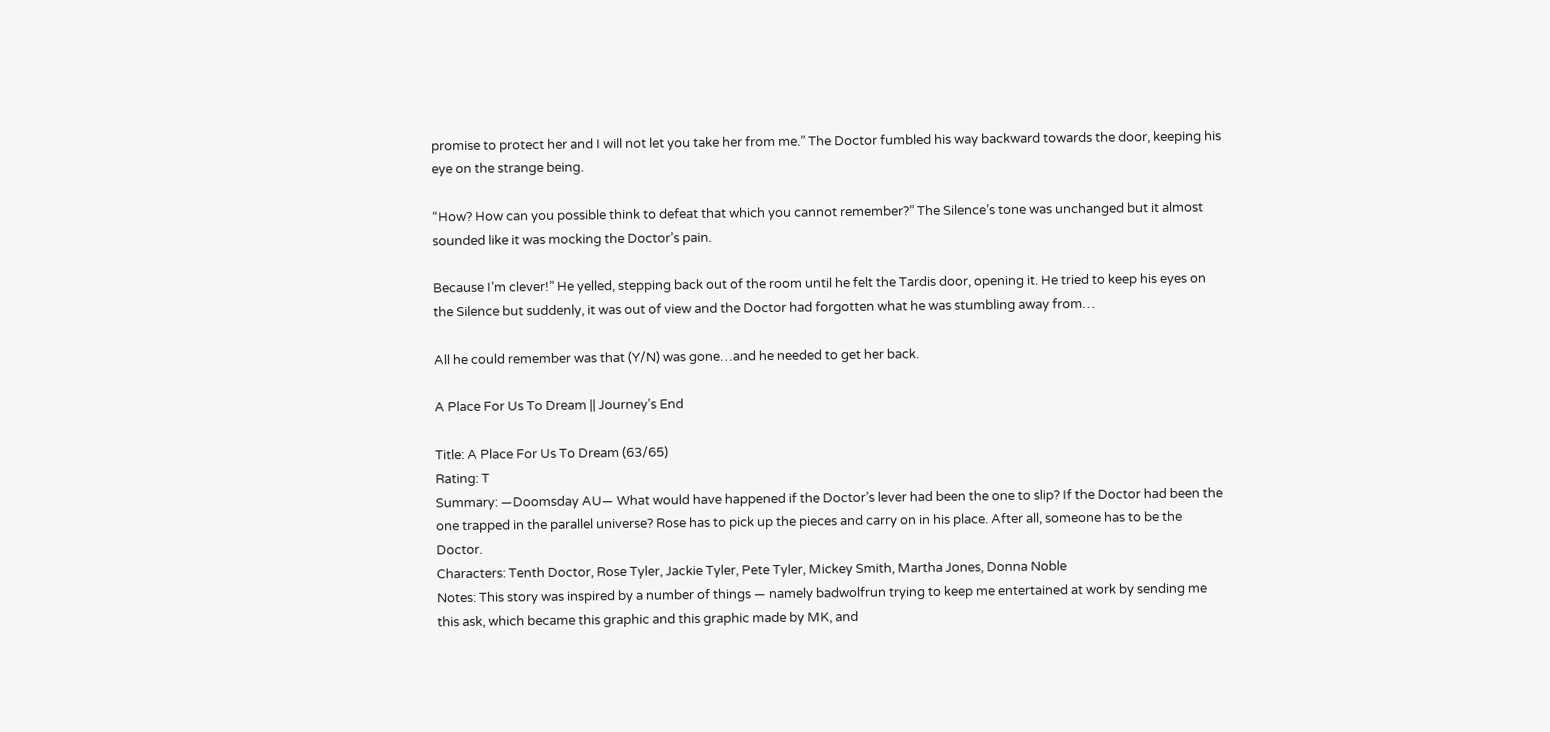promise to protect her and I will not let you take her from me.” The Doctor fumbled his way backward towards the door, keeping his eye on the strange being.

“How? How can you possible think to defeat that which you cannot remember?” The Silence’s tone was unchanged but it almost sounded like it was mocking the Doctor’s pain.

Because I’m clever!” He yelled, stepping back out of the room until he felt the Tardis door, opening it. He tried to keep his eyes on the Silence but suddenly, it was out of view and the Doctor had forgotten what he was stumbling away from…

All he could remember was that (Y/N) was gone…and he needed to get her back.

A Place For Us To Dream || Journey’s End

Title: A Place For Us To Dream (63/65)
Rating: T
Summary: —Doomsday AU— What would have happened if the Doctor’s lever had been the one to slip? If the Doctor had been the one trapped in the parallel universe? Rose has to pick up the pieces and carry on in his place. After all, someone has to be the Doctor.
Characters: Tenth Doctor, Rose Tyler, Jackie Tyler, Pete Tyler, Mickey Smith, Martha Jones, Donna Noble
Notes: This story was inspired by a number of things — namely badwolfrun trying to keep me entertained at work by sending me this ask, which became this graphic and this graphic made by MK, and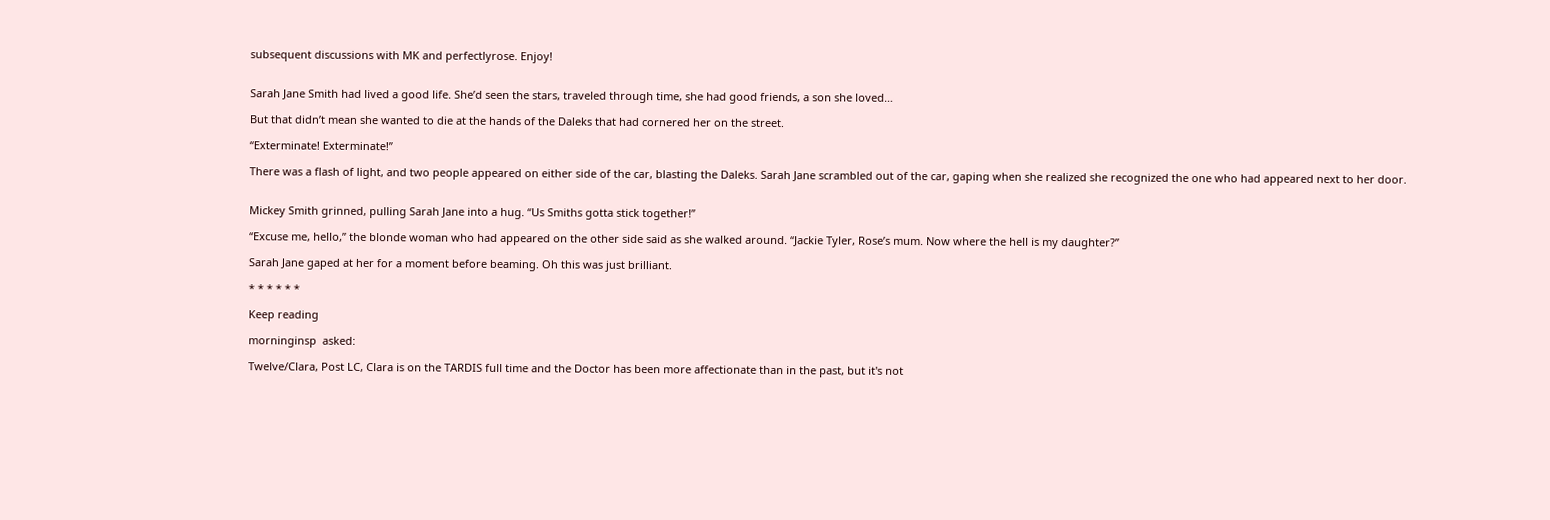subsequent discussions with MK and perfectlyrose. Enjoy!


Sarah Jane Smith had lived a good life. She’d seen the stars, traveled through time, she had good friends, a son she loved…

But that didn’t mean she wanted to die at the hands of the Daleks that had cornered her on the street.

“Exterminate! Exterminate!”

There was a flash of light, and two people appeared on either side of the car, blasting the Daleks. Sarah Jane scrambled out of the car, gaping when she realized she recognized the one who had appeared next to her door.


Mickey Smith grinned, pulling Sarah Jane into a hug. “Us Smiths gotta stick together!”

“Excuse me, hello,” the blonde woman who had appeared on the other side said as she walked around. “Jackie Tyler, Rose’s mum. Now where the hell is my daughter?”

Sarah Jane gaped at her for a moment before beaming. Oh this was just brilliant.

* * * * * *

Keep reading

morninginsp  asked:

Twelve/Clara, Post LC, Clara is on the TARDIS full time and the Doctor has been more affectionate than in the past, but it's not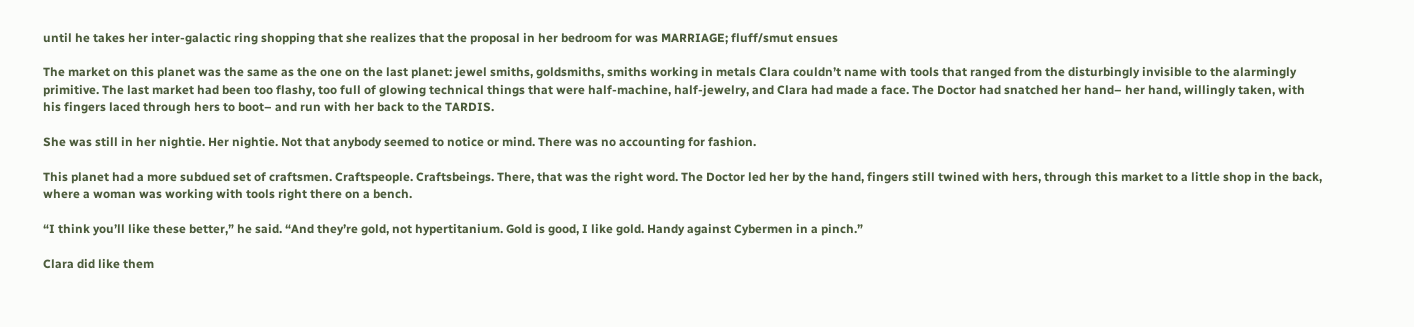until he takes her inter-galactic ring shopping that she realizes that the proposal in her bedroom for was MARRIAGE; fluff/smut ensues

The market on this planet was the same as the one on the last planet: jewel smiths, goldsmiths, smiths working in metals Clara couldn’t name with tools that ranged from the disturbingly invisible to the alarmingly primitive. The last market had been too flashy, too full of glowing technical things that were half-machine, half-jewelry, and Clara had made a face. The Doctor had snatched her hand– her hand, willingly taken, with his fingers laced through hers to boot– and run with her back to the TARDIS.

She was still in her nightie. Her nightie. Not that anybody seemed to notice or mind. There was no accounting for fashion.

This planet had a more subdued set of craftsmen. Craftspeople. Craftsbeings. There, that was the right word. The Doctor led her by the hand, fingers still twined with hers, through this market to a little shop in the back, where a woman was working with tools right there on a bench.

“I think you’ll like these better,” he said. “And they’re gold, not hypertitanium. Gold is good, I like gold. Handy against Cybermen in a pinch.”

Clara did like them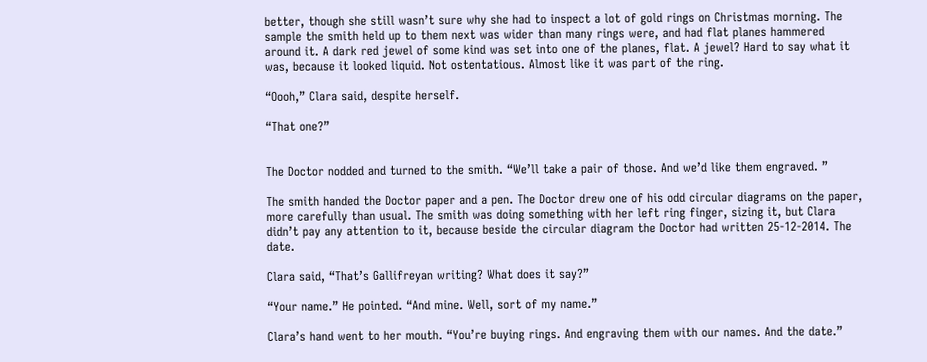better, though she still wasn’t sure why she had to inspect a lot of gold rings on Christmas morning. The sample the smith held up to them next was wider than many rings were, and had flat planes hammered around it. A dark red jewel of some kind was set into one of the planes, flat. A jewel? Hard to say what it was, because it looked liquid. Not ostentatious. Almost like it was part of the ring.

“Oooh,” Clara said, despite herself.

“That one?”


The Doctor nodded and turned to the smith. “We’ll take a pair of those. And we’d like them engraved. ”

The smith handed the Doctor paper and a pen. The Doctor drew one of his odd circular diagrams on the paper, more carefully than usual. The smith was doing something with her left ring finger, sizing it, but Clara didn’t pay any attention to it, because beside the circular diagram the Doctor had written 25-12-2014. The date.

Clara said, “That’s Gallifreyan writing? What does it say?”

“Your name.” He pointed. “And mine. Well, sort of my name.”

Clara’s hand went to her mouth. “You’re buying rings. And engraving them with our names. And the date.”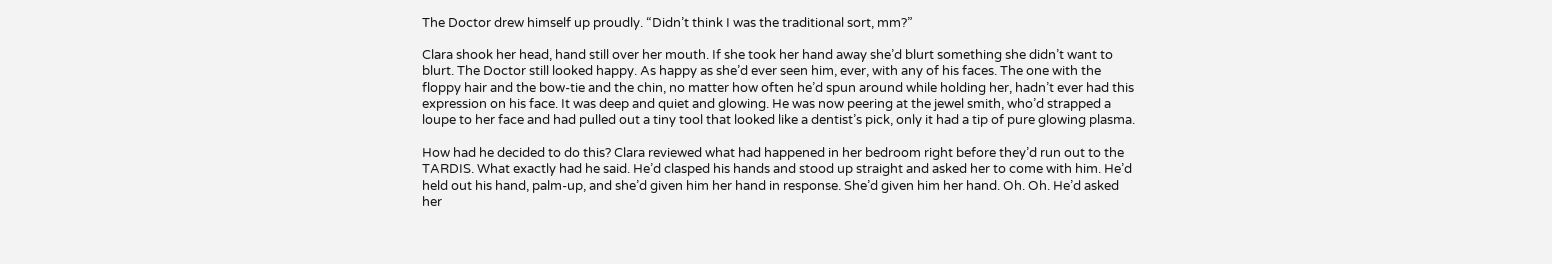The Doctor drew himself up proudly. “Didn’t think I was the traditional sort, mm?”

Clara shook her head, hand still over her mouth. If she took her hand away she’d blurt something she didn’t want to blurt. The Doctor still looked happy. As happy as she’d ever seen him, ever, with any of his faces. The one with the floppy hair and the bow-tie and the chin, no matter how often he’d spun around while holding her, hadn’t ever had this expression on his face. It was deep and quiet and glowing. He was now peering at the jewel smith, who’d strapped a loupe to her face and had pulled out a tiny tool that looked like a dentist’s pick, only it had a tip of pure glowing plasma.

How had he decided to do this? Clara reviewed what had happened in her bedroom right before they’d run out to the TARDIS. What exactly had he said. He’d clasped his hands and stood up straight and asked her to come with him. He’d held out his hand, palm-up, and she’d given him her hand in response. She’d given him her hand. Oh. Oh. He’d asked her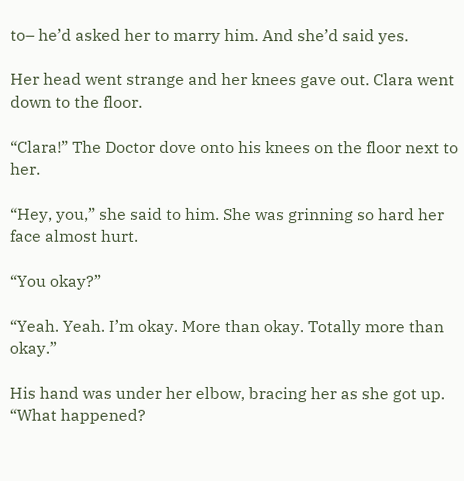to– he’d asked her to marry him. And she’d said yes.

Her head went strange and her knees gave out. Clara went down to the floor.

“Clara!” The Doctor dove onto his knees on the floor next to her.

“Hey, you,” she said to him. She was grinning so hard her face almost hurt.

“You okay?”

“Yeah. Yeah. I’m okay. More than okay. Totally more than okay.”

His hand was under her elbow, bracing her as she got up. “What happened?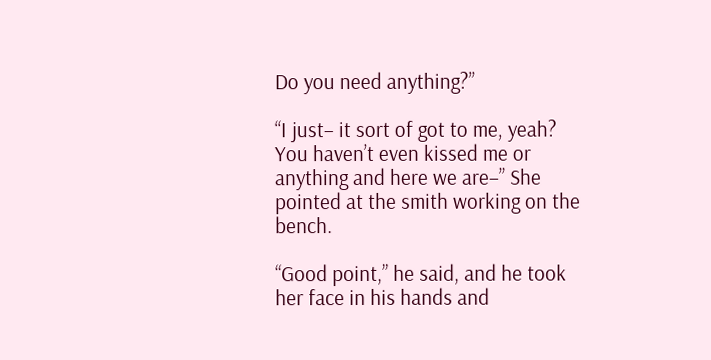Do you need anything?”

“I just– it sort of got to me, yeah? You haven’t even kissed me or anything and here we are–” She pointed at the smith working on the bench.

“Good point,” he said, and he took her face in his hands and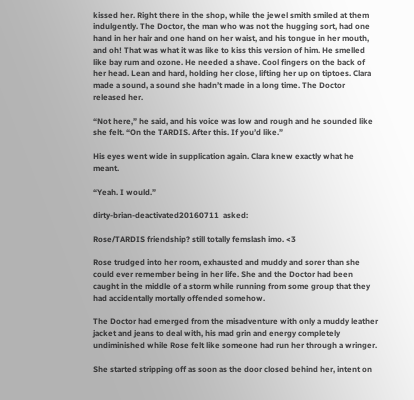kissed her. Right there in the shop, while the jewel smith smiled at them indulgently. The Doctor, the man who was not the hugging sort, had one hand in her hair and one hand on her waist, and his tongue in her mouth, and oh! That was what it was like to kiss this version of him. He smelled like bay rum and ozone. He needed a shave. Cool fingers on the back of her head. Lean and hard, holding her close, lifting her up on tiptoes. Clara made a sound, a sound she hadn’t made in a long time. The Doctor released her.

“Not here,” he said, and his voice was low and rough and he sounded like she felt. “On the TARDIS. After this. If you’d like.”

His eyes went wide in supplication again. Clara knew exactly what he meant.

“Yeah. I would.”

dirty-brian-deactivated20160711  asked:

Rose/TARDIS friendship? still totally femslash imo. <3

Rose trudged into her room, exhausted and muddy and sorer than she could ever remember being in her life. She and the Doctor had been caught in the middle of a storm while running from some group that they had accidentally mortally offended somehow.

The Doctor had emerged from the misadventure with only a muddy leather jacket and jeans to deal with, his mad grin and energy completely undiminished while Rose felt like someone had run her through a wringer.

She started stripping off as soon as the door closed behind her, intent on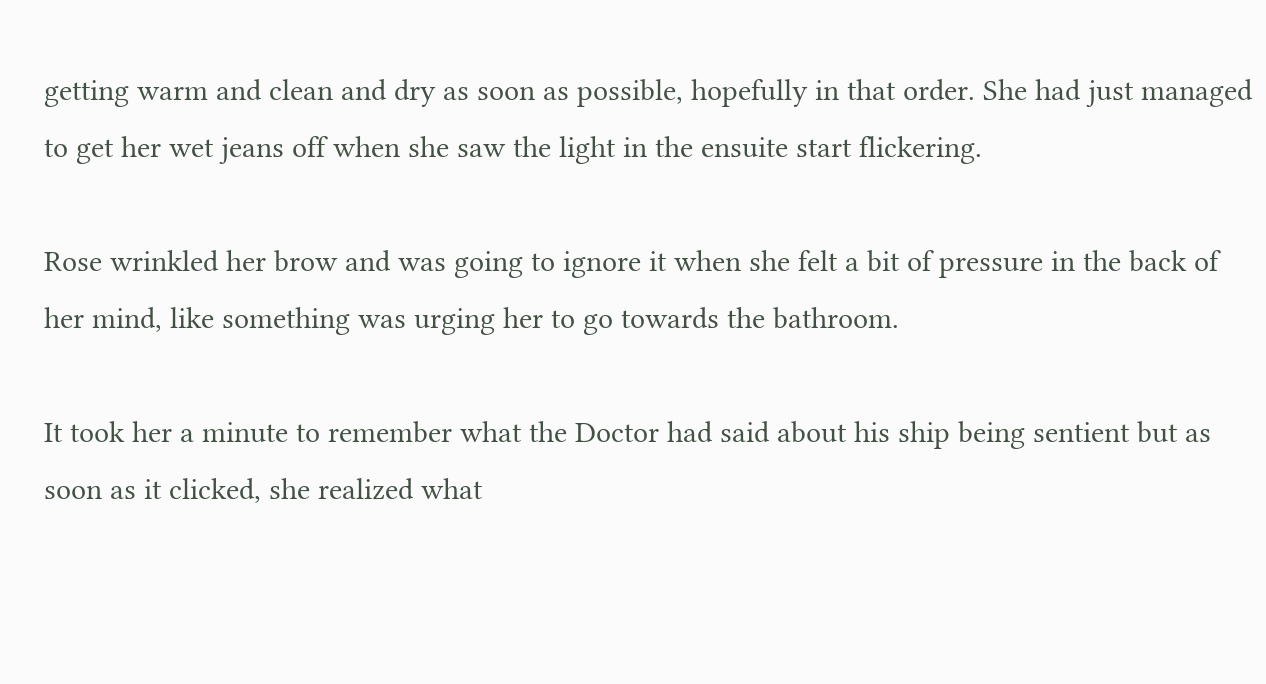getting warm and clean and dry as soon as possible, hopefully in that order. She had just managed to get her wet jeans off when she saw the light in the ensuite start flickering.

Rose wrinkled her brow and was going to ignore it when she felt a bit of pressure in the back of her mind, like something was urging her to go towards the bathroom.

It took her a minute to remember what the Doctor had said about his ship being sentient but as soon as it clicked, she realized what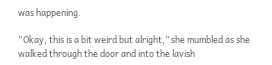was happening.

“Okay, this is a bit weird but alright,” she mumbled as she walked through the door and into the lavish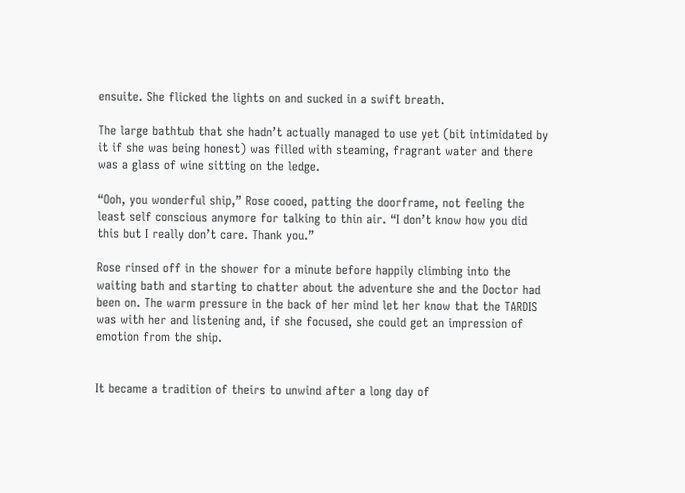ensuite. She flicked the lights on and sucked in a swift breath.

The large bathtub that she hadn’t actually managed to use yet (bit intimidated by it if she was being honest) was filled with steaming, fragrant water and there was a glass of wine sitting on the ledge.

“Ooh, you wonderful ship,” Rose cooed, patting the doorframe, not feeling the least self conscious anymore for talking to thin air. “I don’t know how you did this but I really don’t care. Thank you.”

Rose rinsed off in the shower for a minute before happily climbing into the waiting bath and starting to chatter about the adventure she and the Doctor had been on. The warm pressure in the back of her mind let her know that the TARDIS was with her and listening and, if she focused, she could get an impression of emotion from the ship.


It became a tradition of theirs to unwind after a long day of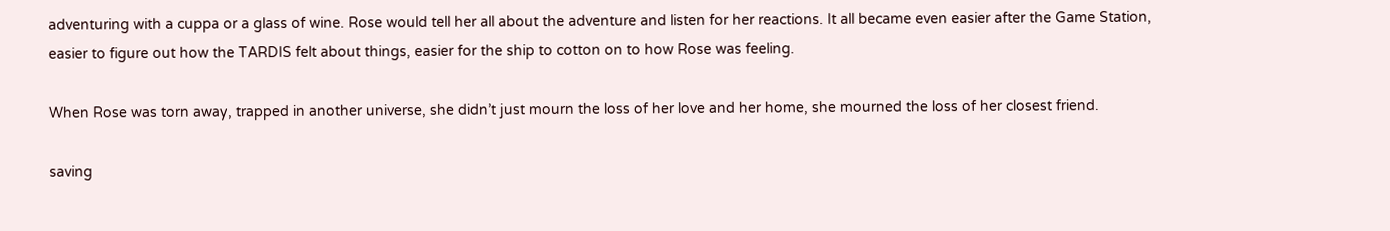adventuring with a cuppa or a glass of wine. Rose would tell her all about the adventure and listen for her reactions. It all became even easier after the Game Station, easier to figure out how the TARDIS felt about things, easier for the ship to cotton on to how Rose was feeling.

When Rose was torn away, trapped in another universe, she didn’t just mourn the loss of her love and her home, she mourned the loss of her closest friend.

saving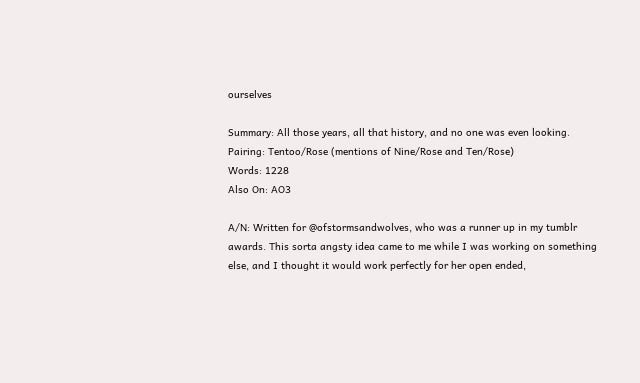ourselves

Summary: All those years, all that history, and no one was even looking.
Pairing: Tentoo/Rose (mentions of Nine/Rose and Ten/Rose)
Words: 1228
Also On: AO3

A/N: Written for @ofstormsandwolves, who was a runner up in my tumblr awards. This sorta angsty idea came to me while I was working on something else, and I thought it would work perfectly for her open ended,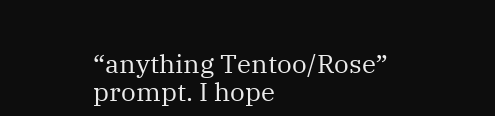“anything Tentoo/Rose” prompt. I hope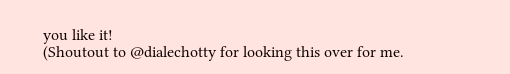you like it!
(Shoutout to @dialechotty for looking this over for me.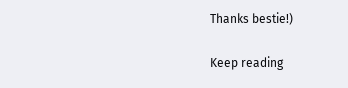Thanks bestie!)

Keep reading